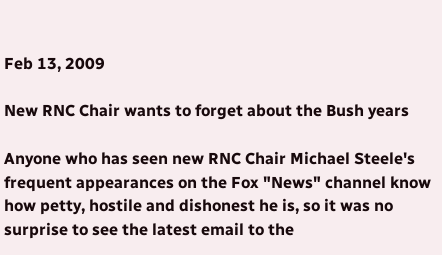Feb 13, 2009

New RNC Chair wants to forget about the Bush years

Anyone who has seen new RNC Chair Michael Steele's frequent appearances on the Fox "News" channel know how petty, hostile and dishonest he is, so it was no surprise to see the latest email to the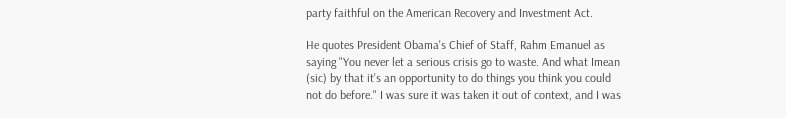party faithful on the American Recovery and Investment Act.

He quotes President Obama's Chief of Staff, Rahm Emanuel as saying "You never let a serious crisis go to waste. And what Imean (sic) by that it's an opportunity to do things you think you could not do before." I was sure it was taken it out of context, and I was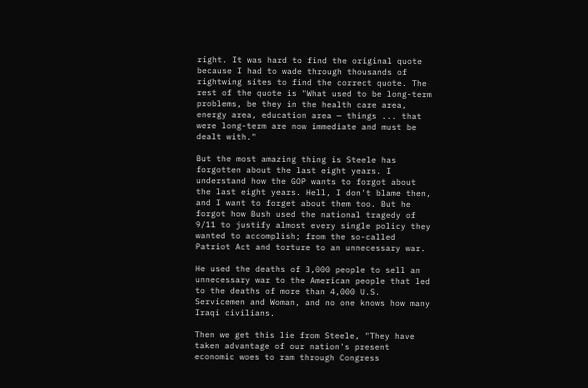right. It was hard to find the original quote because I had to wade through thousands of rightwing sites to find the correct quote. The rest of the quote is "What used to be long-term problems, be they in the health care area, energy area, education area — things ... that were long-term are now immediate and must be dealt with."

But the most amazing thing is Steele has forgotten about the last eight years. I understand how the GOP wants to forgot about the last eight years. Hell, I don't blame then, and I want to forget about them too. But he forgot how Bush used the national tragedy of 9/11 to justify almost every single policy they wanted to accomplish; from the so-called Patriot Act and torture to an unnecessary war.

He used the deaths of 3,000 people to sell an unnecessary war to the American people that led to the deaths of more than 4,000 U.S. Servicemen and Woman, and no one knows how many Iraqi civilians.

Then we get this lie from Steele, "They have taken advantage of our nation's present economic woes to ram through Congress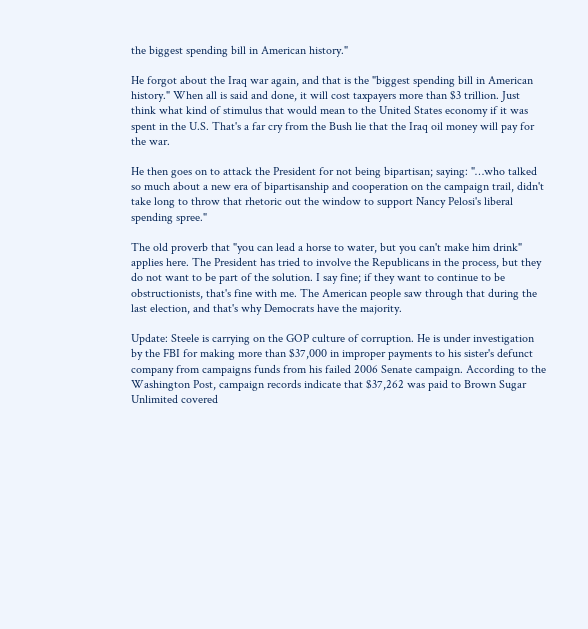the biggest spending bill in American history."

He forgot about the Iraq war again, and that is the "biggest spending bill in American history." When all is said and done, it will cost taxpayers more than $3 trillion. Just think what kind of stimulus that would mean to the United States economy if it was spent in the U.S. That's a far cry from the Bush lie that the Iraq oil money will pay for the war.

He then goes on to attack the President for not being bipartisan; saying: "…who talked so much about a new era of bipartisanship and cooperation on the campaign trail, didn't take long to throw that rhetoric out the window to support Nancy Pelosi's liberal spending spree."

The old proverb that "you can lead a horse to water, but you can't make him drink" applies here. The President has tried to involve the Republicans in the process, but they do not want to be part of the solution. I say fine; if they want to continue to be obstructionists, that's fine with me. The American people saw through that during the last election, and that's why Democrats have the majority.

Update: Steele is carrying on the GOP culture of corruption. He is under investigation by the FBI for making more than $37,000 in improper payments to his sister's defunct company from campaigns funds from his failed 2006 Senate campaign. According to the Washington Post, campaign records indicate that $37,262 was paid to Brown Sugar Unlimited covered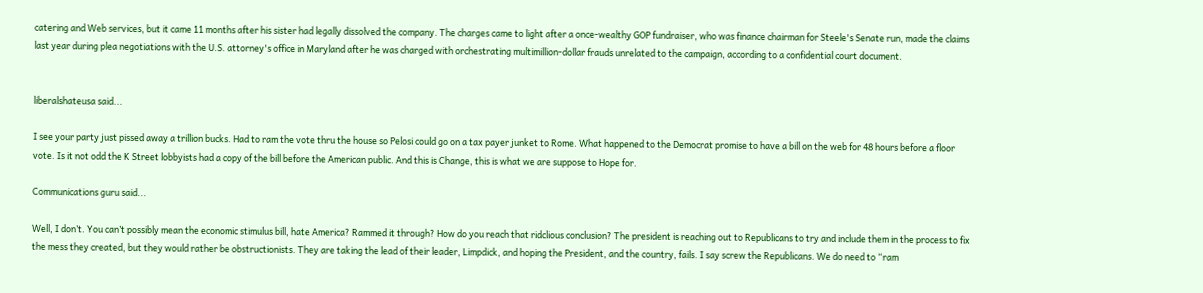catering and Web services, but it came 11 months after his sister had legally dissolved the company. The charges came to light after a once-wealthy GOP fundraiser, who was finance chairman for Steele's Senate run, made the claims last year during plea negotiations with the U.S. attorney's office in Maryland after he was charged with orchestrating multimillion-dollar frauds unrelated to the campaign, according to a confidential court document.


liberalshateusa said...

I see your party just pissed away a trillion bucks. Had to ram the vote thru the house so Pelosi could go on a tax payer junket to Rome. What happened to the Democrat promise to have a bill on the web for 48 hours before a floor vote. Is it not odd the K Street lobbyists had a copy of the bill before the American public. And this is Change, this is what we are suppose to Hope for.

Communications guru said...

Well, I don’t. You can’t possibly mean the economic stimulus bill, hate America? Rammed it through? How do you reach that ridclious conclusion? The president is reaching out to Republicans to try and include them in the process to fix the mess they created, but they would rather be obstructionists. They are taking the lead of their leader, Limpdick, and hoping the President, and the country, fails. I say screw the Republicans. We do need to “ram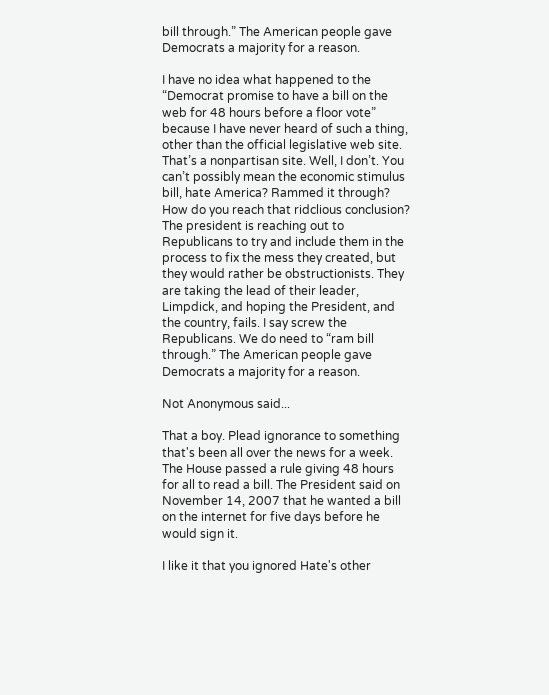bill through.” The American people gave Democrats a majority for a reason.

I have no idea what happened to the “Democrat promise to have a bill on the web for 48 hours before a floor vote” because I have never heard of such a thing, other than the official legislative web site. That’s a nonpartisan site. Well, I don’t. You can’t possibly mean the economic stimulus bill, hate America? Rammed it through? How do you reach that ridclious conclusion? The president is reaching out to Republicans to try and include them in the process to fix the mess they created, but they would rather be obstructionists. They are taking the lead of their leader, Limpdick, and hoping the President, and the country, fails. I say screw the Republicans. We do need to “ram bill through.” The American people gave Democrats a majority for a reason.

Not Anonymous said...

That a boy. Plead ignorance to something that's been all over the news for a week. The House passed a rule giving 48 hours for all to read a bill. The President said on November 14, 2007 that he wanted a bill on the internet for five days before he would sign it.

I like it that you ignored Hate's other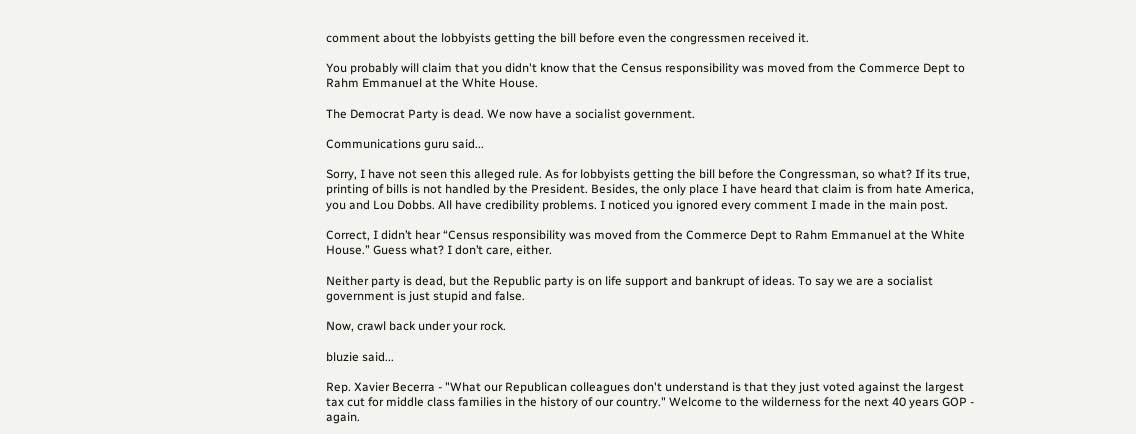comment about the lobbyists getting the bill before even the congressmen received it.

You probably will claim that you didn't know that the Census responsibility was moved from the Commerce Dept to Rahm Emmanuel at the White House.

The Democrat Party is dead. We now have a socialist government.

Communications guru said...

Sorry, I have not seen this alleged rule. As for lobbyists getting the bill before the Congressman, so what? If its true, printing of bills is not handled by the President. Besides, the only place I have heard that claim is from hate America, you and Lou Dobbs. All have credibility problems. I noticed you ignored every comment I made in the main post.

Correct, I didn’t hear “Census responsibility was moved from the Commerce Dept to Rahm Emmanuel at the White House.” Guess what? I don’t care, either.

Neither party is dead, but the Republic party is on life support and bankrupt of ideas. To say we are a socialist government is just stupid and false.

Now, crawl back under your rock.

bluzie said...

Rep. Xavier Becerra - "What our Republican colleagues don't understand is that they just voted against the largest tax cut for middle class families in the history of our country." Welcome to the wilderness for the next 40 years GOP - again.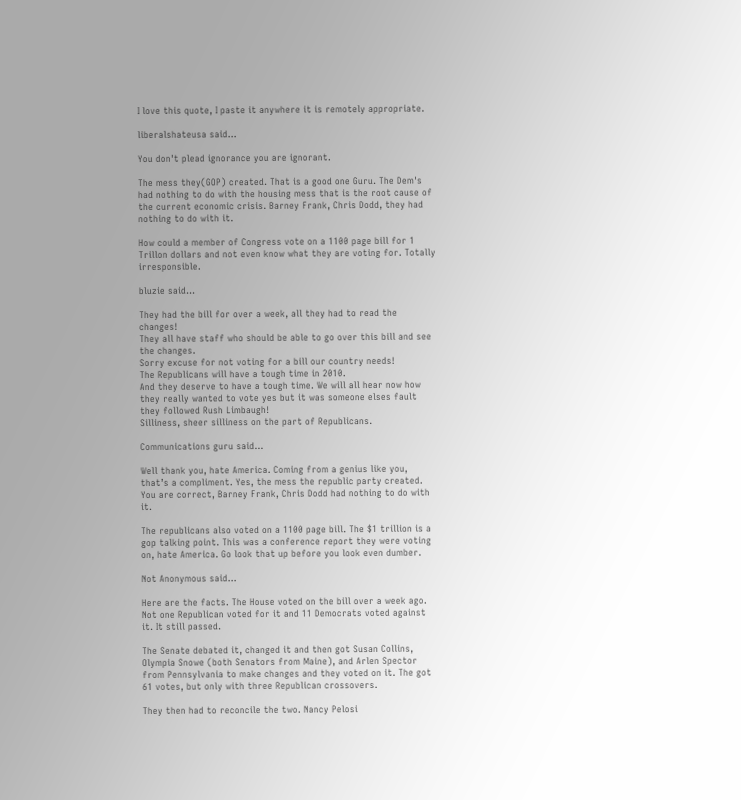I love this quote, I paste it anywhere it is remotely appropriate.

liberalshateusa said...

You don't plead ignorance you are ignorant.

The mess they(GOP) created. That is a good one Guru. The Dem's had nothing to do with the housing mess that is the root cause of the current economic crisis. Barney Frank, Chris Dodd, they had nothing to do with it.

How could a member of Congress vote on a 1100 page bill for 1 Trillon dollars and not even know what they are voting for. Totally irresponsible.

bluzie said...

They had the bill for over a week, all they had to read the changes!
They all have staff who should be able to go over this bill and see the changes.
Sorry excuse for not voting for a bill our country needs!
The Republicans will have a tough time in 2010.
And they deserve to have a tough time. We will all hear now how they really wanted to vote yes but it was someone elses fault they followed Rush Limbaugh!
Silliness, sheer silliness on the part of Republicans.

Communications guru said...

Well thank you, hate America. Coming from a genius like you, that’s a compliment. Yes, the mess the republic party created. You are correct, Barney Frank, Chris Dodd had nothing to do with it.

The republicans also voted on a 1100 page bill. The $1 trillion is a gop talking point. This was a conference report they were voting on, hate America. Go look that up before you look even dumber.

Not Anonymous said...

Here are the facts. The House voted on the bill over a week ago. Not one Republican voted for it and 11 Democrats voted against it. It still passed.

The Senate debated it, changed it and then got Susan Collins, Olympia Snowe (both Senators from Maine), and Arlen Spector from Pennsylvania to make changes and they voted on it. The got 61 votes, but only with three Republican crossovers.

They then had to reconcile the two. Nancy Pelosi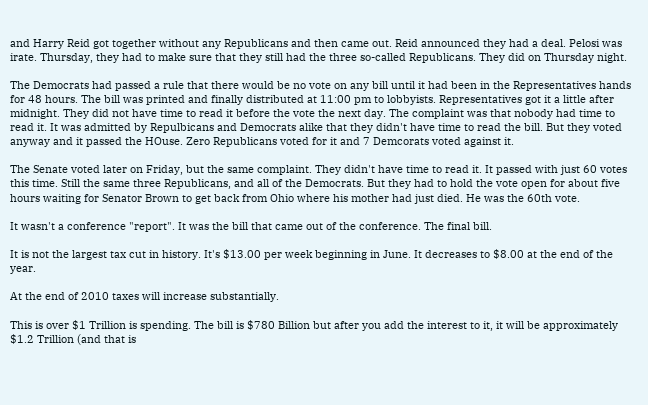and Harry Reid got together without any Republicans and then came out. Reid announced they had a deal. Pelosi was irate. Thursday, they had to make sure that they still had the three so-called Republicans. They did on Thursday night.

The Democrats had passed a rule that there would be no vote on any bill until it had been in the Representatives hands for 48 hours. The bill was printed and finally distributed at 11:00 pm to lobbyists. Representatives got it a little after midnight. They did not have time to read it before the vote the next day. The complaint was that nobody had time to read it. It was admitted by Repulbicans and Democrats alike that they didn't have time to read the bill. But they voted anyway and it passed the HOuse. Zero Republicans voted for it and 7 Demcorats voted against it.

The Senate voted later on Friday, but the same complaint. They didn't have time to read it. It passed with just 60 votes this time. Still the same three Republicans, and all of the Democrats. But they had to hold the vote open for about five hours waiting for Senator Brown to get back from Ohio where his mother had just died. He was the 60th vote.

It wasn't a conference "report". It was the bill that came out of the conference. The final bill.

It is not the largest tax cut in history. It's $13.00 per week beginning in June. It decreases to $8.00 at the end of the year.

At the end of 2010 taxes will increase substantially.

This is over $1 Trillion is spending. The bill is $780 Billion but after you add the interest to it, it will be approximately $1.2 Trillion (and that is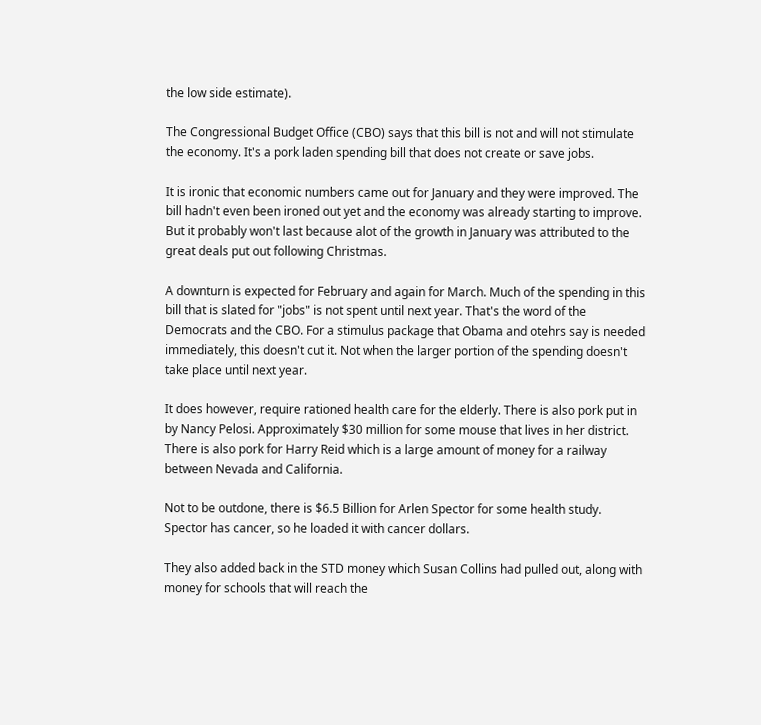the low side estimate).

The Congressional Budget Office (CBO) says that this bill is not and will not stimulate the economy. It's a pork laden spending bill that does not create or save jobs.

It is ironic that economic numbers came out for January and they were improved. The bill hadn't even been ironed out yet and the economy was already starting to improve. But it probably won't last because alot of the growth in January was attributed to the great deals put out following Christmas.

A downturn is expected for February and again for March. Much of the spending in this bill that is slated for "jobs" is not spent until next year. That's the word of the Democrats and the CBO. For a stimulus package that Obama and otehrs say is needed immediately, this doesn't cut it. Not when the larger portion of the spending doesn't take place until next year.

It does however, require rationed health care for the elderly. There is also pork put in by Nancy Pelosi. Approximately $30 million for some mouse that lives in her district. There is also pork for Harry Reid which is a large amount of money for a railway between Nevada and California.

Not to be outdone, there is $6.5 Billion for Arlen Spector for some health study. Spector has cancer, so he loaded it with cancer dollars.

They also added back in the STD money which Susan Collins had pulled out, along with money for schools that will reach the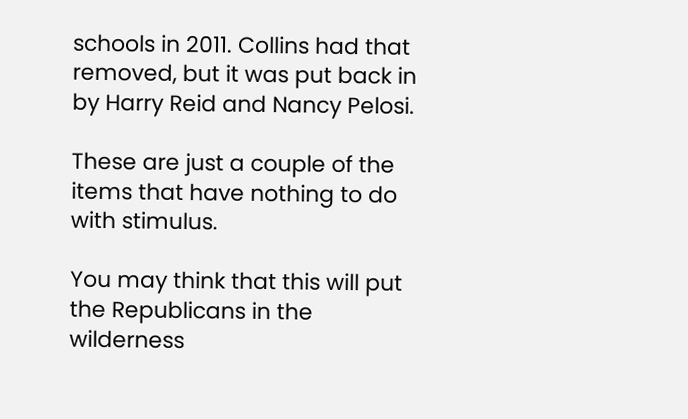schools in 2011. Collins had that removed, but it was put back in by Harry Reid and Nancy Pelosi.

These are just a couple of the items that have nothing to do with stimulus.

You may think that this will put the Republicans in the wilderness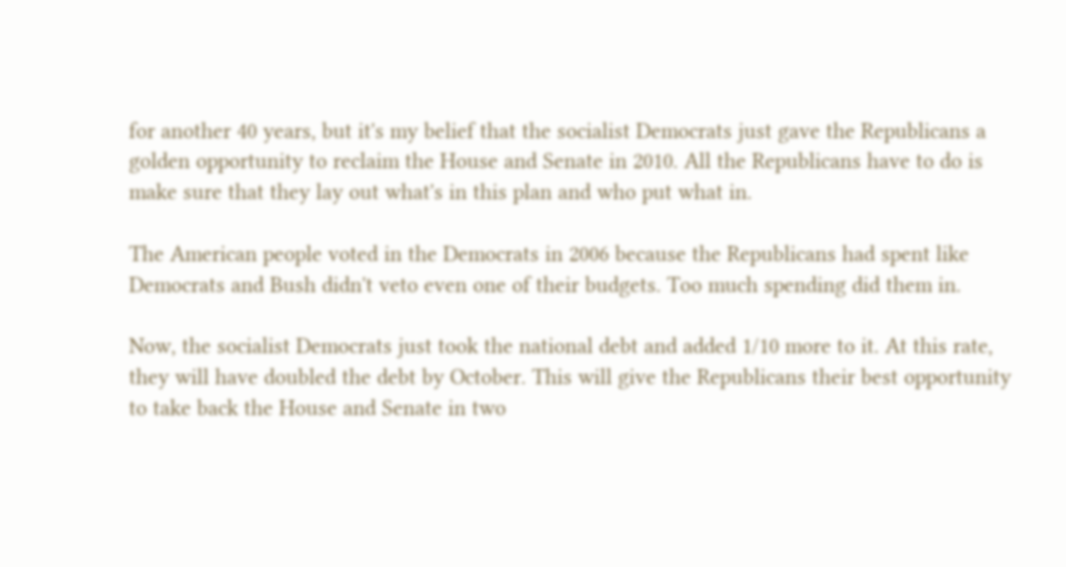for another 40 years, but it's my belief that the socialist Democrats just gave the Republicans a golden opportunity to reclaim the House and Senate in 2010. All the Republicans have to do is make sure that they lay out what's in this plan and who put what in.

The American people voted in the Democrats in 2006 because the Republicans had spent like Democrats and Bush didn't veto even one of their budgets. Too much spending did them in.

Now, the socialist Democrats just took the national debt and added 1/10 more to it. At this rate, they will have doubled the debt by October. This will give the Republicans their best opportunity to take back the House and Senate in two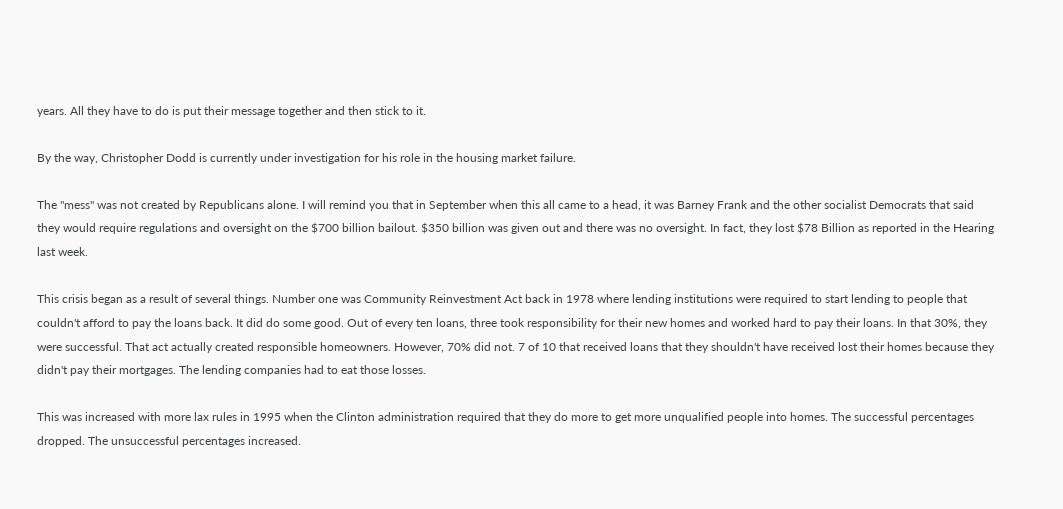years. All they have to do is put their message together and then stick to it.

By the way, Christopher Dodd is currently under investigation for his role in the housing market failure.

The "mess" was not created by Republicans alone. I will remind you that in September when this all came to a head, it was Barney Frank and the other socialist Democrats that said they would require regulations and oversight on the $700 billion bailout. $350 billion was given out and there was no oversight. In fact, they lost $78 Billion as reported in the Hearing last week.

This crisis began as a result of several things. Number one was Community Reinvestment Act back in 1978 where lending institutions were required to start lending to people that couldn't afford to pay the loans back. It did do some good. Out of every ten loans, three took responsibility for their new homes and worked hard to pay their loans. In that 30%, they were successful. That act actually created responsible homeowners. However, 70% did not. 7 of 10 that received loans that they shouldn't have received lost their homes because they didn't pay their mortgages. The lending companies had to eat those losses.

This was increased with more lax rules in 1995 when the Clinton administration required that they do more to get more unqualified people into homes. The successful percentages dropped. The unsuccessful percentages increased.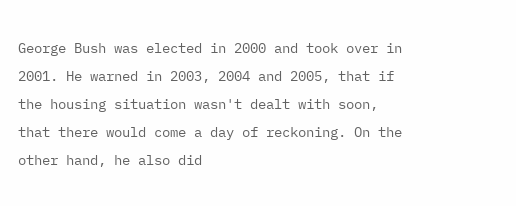George Bush was elected in 2000 and took over in 2001. He warned in 2003, 2004 and 2005, that if the housing situation wasn't dealt with soon, that there would come a day of reckoning. On the other hand, he also did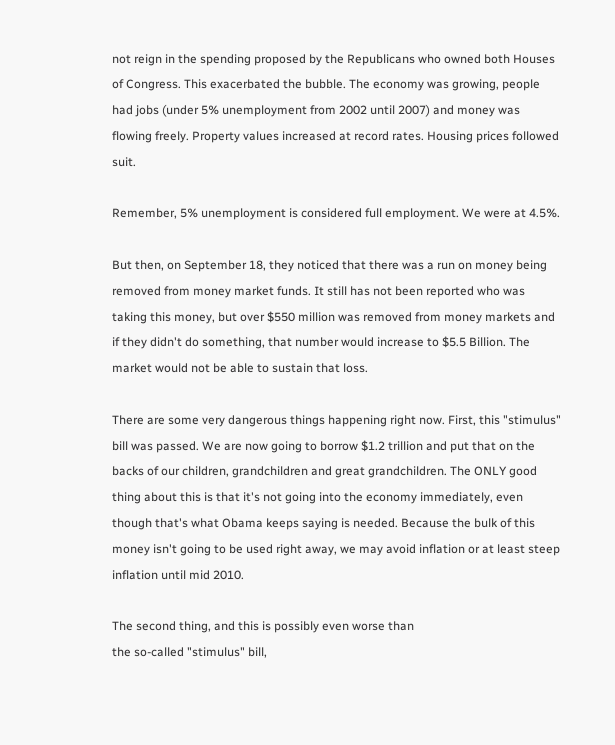not reign in the spending proposed by the Republicans who owned both Houses of Congress. This exacerbated the bubble. The economy was growing, people had jobs (under 5% unemployment from 2002 until 2007) and money was flowing freely. Property values increased at record rates. Housing prices followed suit.

Remember, 5% unemployment is considered full employment. We were at 4.5%.

But then, on September 18, they noticed that there was a run on money being removed from money market funds. It still has not been reported who was taking this money, but over $550 million was removed from money markets and if they didn't do something, that number would increase to $5.5 Billion. The market would not be able to sustain that loss.

There are some very dangerous things happening right now. First, this "stimulus" bill was passed. We are now going to borrow $1.2 trillion and put that on the backs of our children, grandchildren and great grandchildren. The ONLY good thing about this is that it's not going into the economy immediately, even though that's what Obama keeps saying is needed. Because the bulk of this money isn't going to be used right away, we may avoid inflation or at least steep inflation until mid 2010.

The second thing, and this is possibly even worse than
the so-called "stimulus" bill,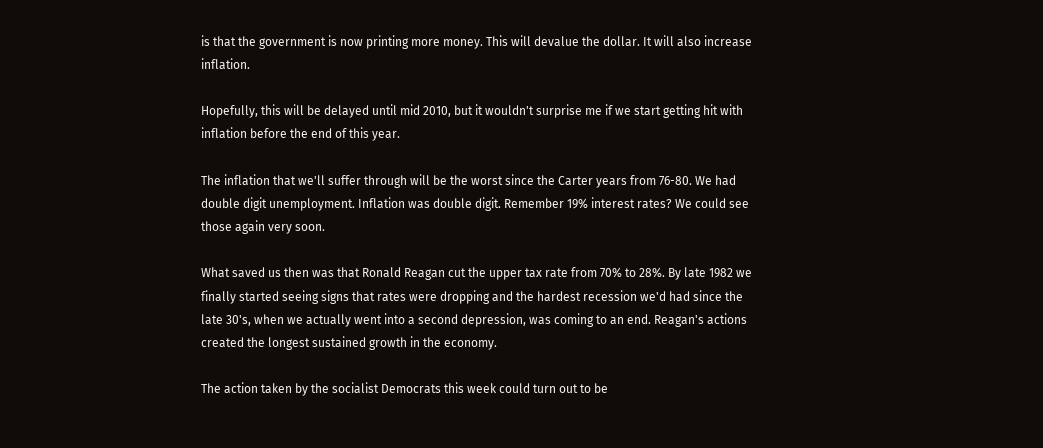is that the government is now printing more money. This will devalue the dollar. It will also increase inflation.

Hopefully, this will be delayed until mid 2010, but it wouldn't surprise me if we start getting hit with inflation before the end of this year.

The inflation that we'll suffer through will be the worst since the Carter years from 76-80. We had double digit unemployment. Inflation was double digit. Remember 19% interest rates? We could see those again very soon.

What saved us then was that Ronald Reagan cut the upper tax rate from 70% to 28%. By late 1982 we finally started seeing signs that rates were dropping and the hardest recession we'd had since the late 30's, when we actually went into a second depression, was coming to an end. Reagan's actions created the longest sustained growth in the economy.

The action taken by the socialist Democrats this week could turn out to be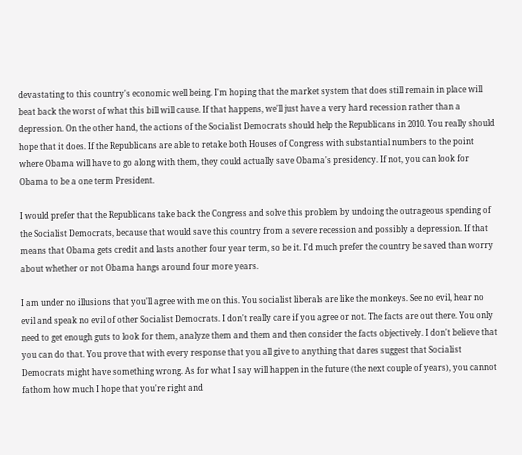devastating to this country's economic well being. I'm hoping that the market system that does still remain in place will beat back the worst of what this bill will cause. If that happens, we'll just have a very hard recession rather than a depression. On the other hand, the actions of the Socialist Democrats should help the Republicans in 2010. You really should hope that it does. If the Republicans are able to retake both Houses of Congress with substantial numbers to the point where Obama will have to go along with them, they could actually save Obama's presidency. If not, you can look for Obama to be a one term President.

I would prefer that the Republicans take back the Congress and solve this problem by undoing the outrageous spending of the Socialist Democrats, because that would save this country from a severe recession and possibly a depression. If that means that Obama gets credit and lasts another four year term, so be it. I'd much prefer the country be saved than worry about whether or not Obama hangs around four more years.

I am under no illusions that you'll agree with me on this. You socialist liberals are like the monkeys. See no evil, hear no evil and speak no evil of other Socialist Democrats. I don't really care if you agree or not. The facts are out there. You only need to get enough guts to look for them, analyze them and them and then consider the facts objectively. I don't believe that you can do that. You prove that with every response that you all give to anything that dares suggest that Socialist Democrats might have something wrong. As for what I say will happen in the future (the next couple of years), you cannot fathom how much I hope that you're right and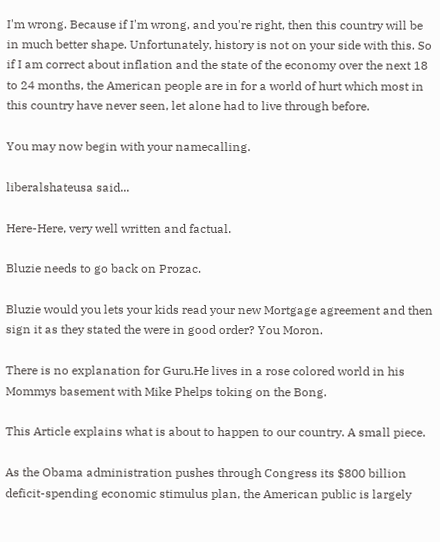I'm wrong. Because if I'm wrong, and you're right, then this country will be in much better shape. Unfortunately, history is not on your side with this. So if I am correct about inflation and the state of the economy over the next 18 to 24 months, the American people are in for a world of hurt which most in this country have never seen, let alone had to live through before.

You may now begin with your namecalling.

liberalshateusa said...

Here-Here, very well written and factual.

Bluzie needs to go back on Prozac.

Bluzie would you lets your kids read your new Mortgage agreement and then sign it as they stated the were in good order? You Moron.

There is no explanation for Guru.He lives in a rose colored world in his Mommys basement with Mike Phelps toking on the Bong.

This Article explains what is about to happen to our country. A small piece.

As the Obama administration pushes through Congress its $800 billion deficit-spending economic stimulus plan, the American public is largely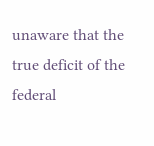unaware that the true deficit of the federal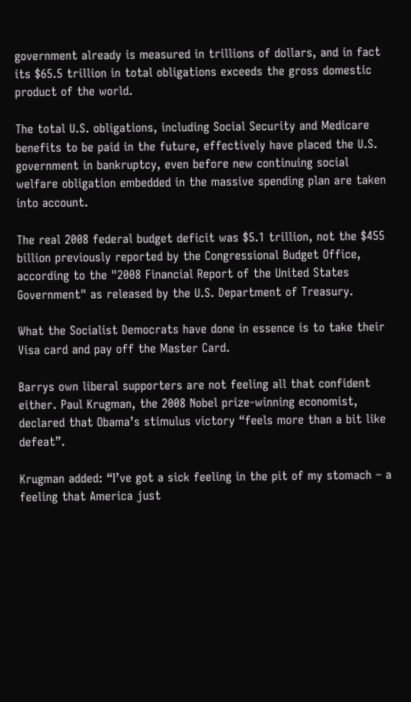government already is measured in trillions of dollars, and in fact its $65.5 trillion in total obligations exceeds the gross domestic product of the world.

The total U.S. obligations, including Social Security and Medicare benefits to be paid in the future, effectively have placed the U.S. government in bankruptcy, even before new continuing social welfare obligation embedded in the massive spending plan are taken into account.

The real 2008 federal budget deficit was $5.1 trillion, not the $455 billion previously reported by the Congressional Budget Office, according to the "2008 Financial Report of the United States Government" as released by the U.S. Department of Treasury.

What the Socialist Democrats have done in essence is to take their Visa card and pay off the Master Card.

Barrys own liberal supporters are not feeling all that confident either. Paul Krugman, the 2008 Nobel prize-winning economist, declared that Obama’s stimulus victory “feels more than a bit like defeat”.

Krugman added: “I’ve got a sick feeling in the pit of my stomach – a feeling that America just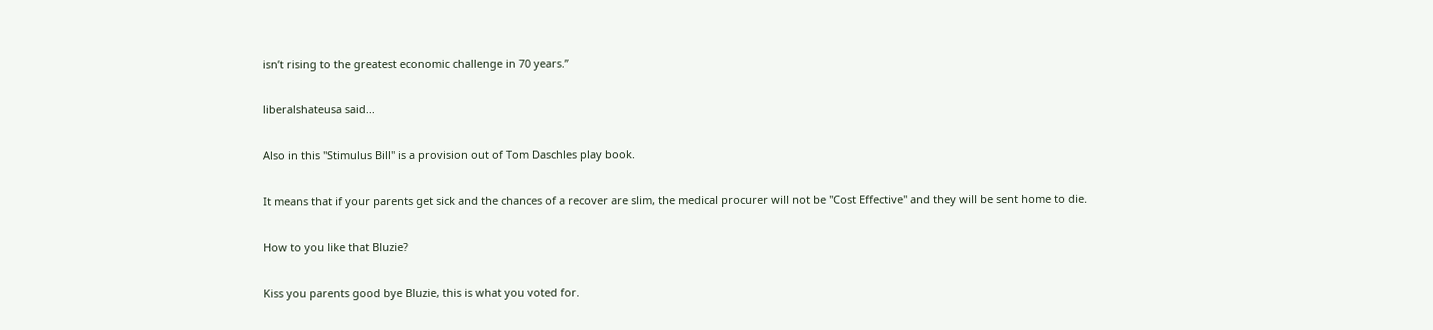isn’t rising to the greatest economic challenge in 70 years.”

liberalshateusa said...

Also in this "Stimulus Bill" is a provision out of Tom Daschles play book.

It means that if your parents get sick and the chances of a recover are slim, the medical procurer will not be "Cost Effective" and they will be sent home to die.

How to you like that Bluzie?

Kiss you parents good bye Bluzie, this is what you voted for.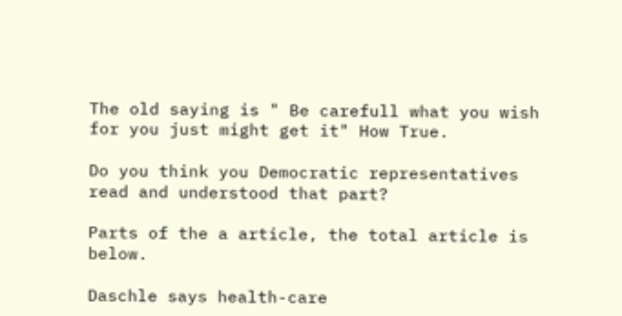The old saying is " Be carefull what you wish for you just might get it" How True.

Do you think you Democratic representatives read and understood that part?

Parts of the a article, the total article is below.

Daschle says health-care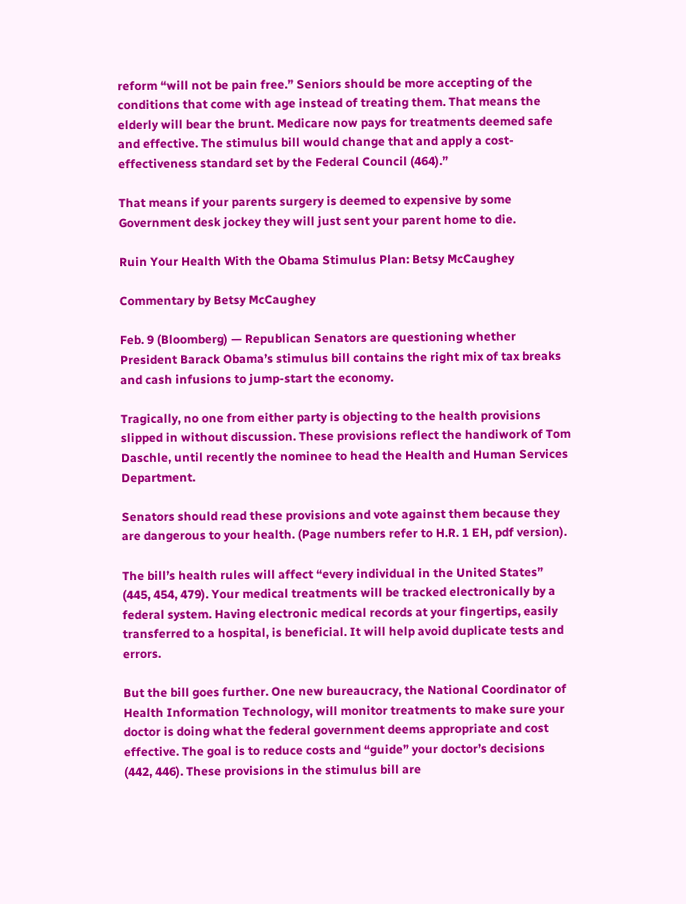reform “will not be pain free.” Seniors should be more accepting of the conditions that come with age instead of treating them. That means the elderly will bear the brunt. Medicare now pays for treatments deemed safe and effective. The stimulus bill would change that and apply a cost- effectiveness standard set by the Federal Council (464).”

That means if your parents surgery is deemed to expensive by some Government desk jockey they will just sent your parent home to die.

Ruin Your Health With the Obama Stimulus Plan: Betsy McCaughey

Commentary by Betsy McCaughey

Feb. 9 (Bloomberg) — Republican Senators are questioning whether President Barack Obama’s stimulus bill contains the right mix of tax breaks and cash infusions to jump-start the economy.

Tragically, no one from either party is objecting to the health provisions slipped in without discussion. These provisions reflect the handiwork of Tom Daschle, until recently the nominee to head the Health and Human Services Department.

Senators should read these provisions and vote against them because they are dangerous to your health. (Page numbers refer to H.R. 1 EH, pdf version).

The bill’s health rules will affect “every individual in the United States” (445, 454, 479). Your medical treatments will be tracked electronically by a federal system. Having electronic medical records at your fingertips, easily transferred to a hospital, is beneficial. It will help avoid duplicate tests and errors.

But the bill goes further. One new bureaucracy, the National Coordinator of Health Information Technology, will monitor treatments to make sure your doctor is doing what the federal government deems appropriate and cost effective. The goal is to reduce costs and “guide” your doctor’s decisions (442, 446). These provisions in the stimulus bill are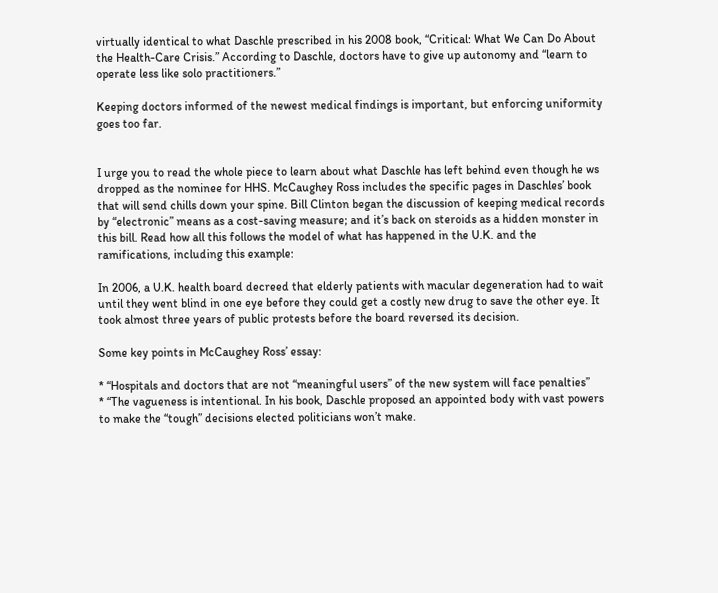virtually identical to what Daschle prescribed in his 2008 book, “Critical: What We Can Do About the Health-Care Crisis.” According to Daschle, doctors have to give up autonomy and “learn to operate less like solo practitioners.”

Keeping doctors informed of the newest medical findings is important, but enforcing uniformity goes too far.


I urge you to read the whole piece to learn about what Daschle has left behind even though he ws dropped as the nominee for HHS. McCaughey Ross includes the specific pages in Daschles’ book that will send chills down your spine. Bill Clinton began the discussion of keeping medical records by “electronic” means as a cost-saving measure; and it’s back on steroids as a hidden monster in this bill. Read how all this follows the model of what has happened in the U.K. and the ramifications, including this example:

In 2006, a U.K. health board decreed that elderly patients with macular degeneration had to wait until they went blind in one eye before they could get a costly new drug to save the other eye. It took almost three years of public protests before the board reversed its decision.

Some key points in McCaughey Ross’ essay:

* “Hospitals and doctors that are not “meaningful users” of the new system will face penalties”
* “The vagueness is intentional. In his book, Daschle proposed an appointed body with vast powers to make the “tough” decisions elected politicians won’t make.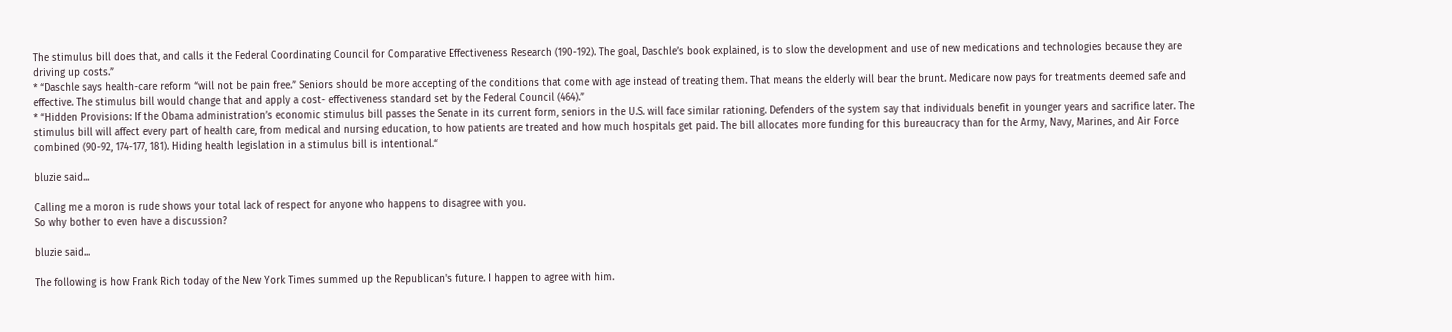The stimulus bill does that, and calls it the Federal Coordinating Council for Comparative Effectiveness Research (190-192). The goal, Daschle’s book explained, is to slow the development and use of new medications and technologies because they are driving up costs.”
* “Daschle says health-care reform “will not be pain free.” Seniors should be more accepting of the conditions that come with age instead of treating them. That means the elderly will bear the brunt. Medicare now pays for treatments deemed safe and effective. The stimulus bill would change that and apply a cost- effectiveness standard set by the Federal Council (464).”
* “Hidden Provisions: If the Obama administration’s economic stimulus bill passes the Senate in its current form, seniors in the U.S. will face similar rationing. Defenders of the system say that individuals benefit in younger years and sacrifice later. The stimulus bill will affect every part of health care, from medical and nursing education, to how patients are treated and how much hospitals get paid. The bill allocates more funding for this bureaucracy than for the Army, Navy, Marines, and Air Force combined (90-92, 174-177, 181). Hiding health legislation in a stimulus bill is intentional.“

bluzie said...

Calling me a moron is rude shows your total lack of respect for anyone who happens to disagree with you.
So why bother to even have a discussion?

bluzie said...

The following is how Frank Rich today of the New York Times summed up the Republican's future. I happen to agree with him.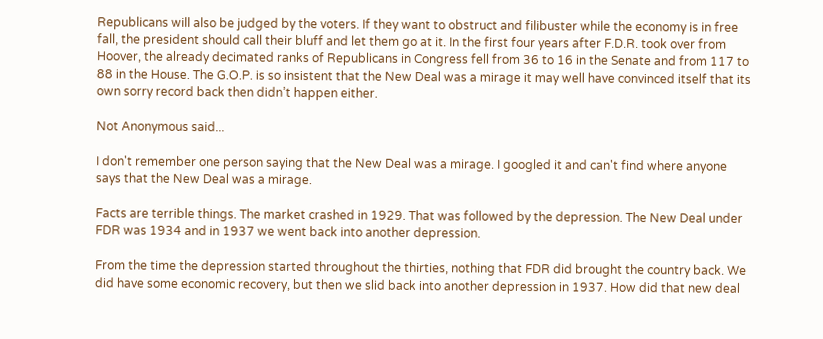Republicans will also be judged by the voters. If they want to obstruct and filibuster while the economy is in free fall, the president should call their bluff and let them go at it. In the first four years after F.D.R. took over from Hoover, the already decimated ranks of Republicans in Congress fell from 36 to 16 in the Senate and from 117 to 88 in the House. The G.O.P. is so insistent that the New Deal was a mirage it may well have convinced itself that its own sorry record back then didn’t happen either.

Not Anonymous said...

I don't remember one person saying that the New Deal was a mirage. I googled it and can't find where anyone says that the New Deal was a mirage.

Facts are terrible things. The market crashed in 1929. That was followed by the depression. The New Deal under FDR was 1934 and in 1937 we went back into another depression.

From the time the depression started throughout the thirties, nothing that FDR did brought the country back. We did have some economic recovery, but then we slid back into another depression in 1937. How did that new deal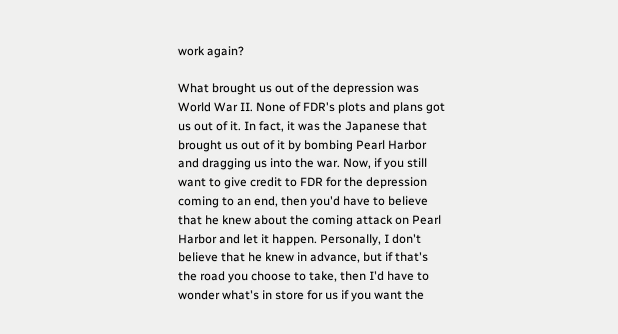work again?

What brought us out of the depression was World War II. None of FDR's plots and plans got us out of it. In fact, it was the Japanese that brought us out of it by bombing Pearl Harbor and dragging us into the war. Now, if you still want to give credit to FDR for the depression coming to an end, then you'd have to believe that he knew about the coming attack on Pearl Harbor and let it happen. Personally, I don't believe that he knew in advance, but if that's the road you choose to take, then I'd have to wonder what's in store for us if you want the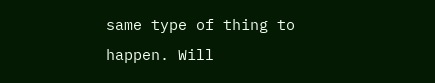same type of thing to happen. Will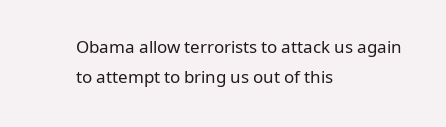Obama allow terrorists to attack us again to attempt to bring us out of this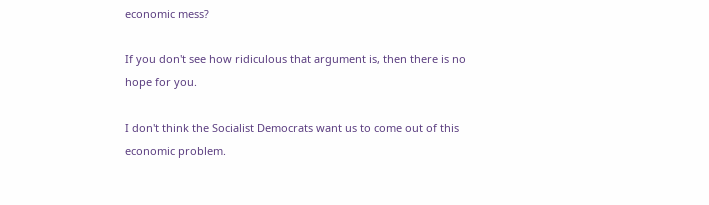economic mess?

If you don't see how ridiculous that argument is, then there is no hope for you.

I don't think the Socialist Democrats want us to come out of this economic problem.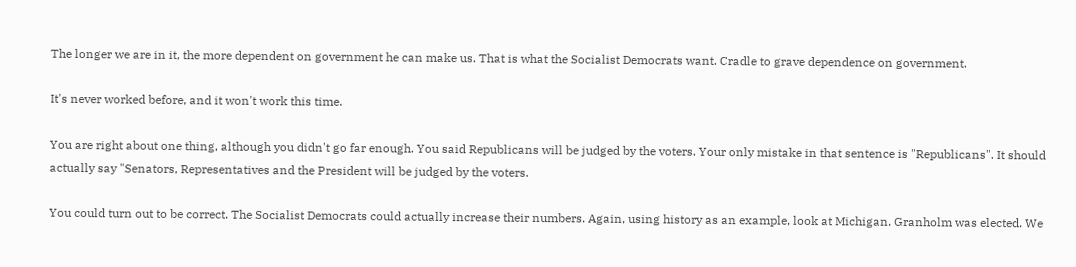The longer we are in it, the more dependent on government he can make us. That is what the Socialist Democrats want. Cradle to grave dependence on government.

It's never worked before, and it won't work this time.

You are right about one thing, although you didn't go far enough. You said Republicans will be judged by the voters. Your only mistake in that sentence is "Republicans". It should actually say "Senators, Representatives and the President will be judged by the voters.

You could turn out to be correct. The Socialist Democrats could actually increase their numbers. Again, using history as an example, look at Michigan. Granholm was elected. We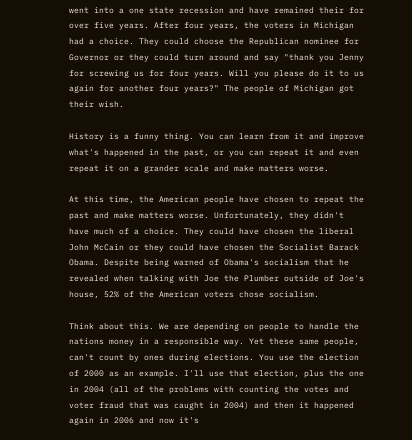went into a one state recession and have remained their for over five years. After four years, the voters in Michigan had a choice. They could choose the Republican nominee for Governor or they could turn around and say "thank you Jenny for screwing us for four years. Will you please do it to us again for another four years?" The people of Michigan got their wish.

History is a funny thing. You can learn from it and improve what's happened in the past, or you can repeat it and even repeat it on a grander scale and make matters worse.

At this time, the American people have chosen to repeat the past and make matters worse. Unfortunately, they didn't have much of a choice. They could have chosen the liberal John McCain or they could have chosen the Socialist Barack Obama. Despite being warned of Obama's socialism that he revealed when talking with Joe the Plumber outside of Joe's house, 52% of the American voters chose socialism.

Think about this. We are depending on people to handle the nations money in a responsible way. Yet these same people, can't count by ones during elections. You use the election of 2000 as an example. I'll use that election, plus the one in 2004 (all of the problems with counting the votes and voter fraud that was caught in 2004) and then it happened again in 2006 and now it's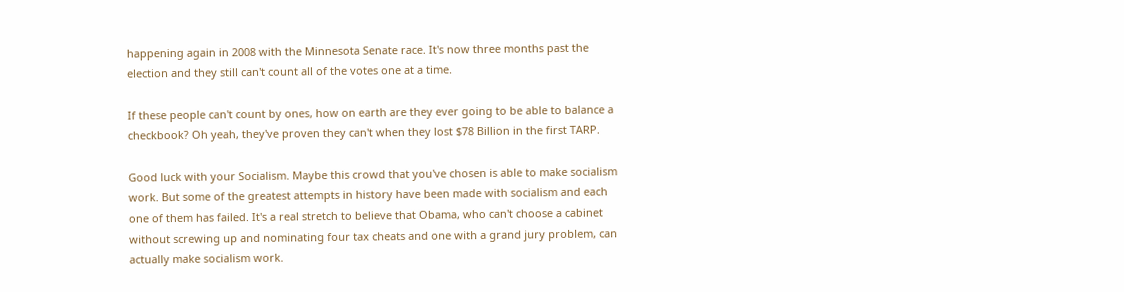happening again in 2008 with the Minnesota Senate race. It's now three months past the election and they still can't count all of the votes one at a time.

If these people can't count by ones, how on earth are they ever going to be able to balance a checkbook? Oh yeah, they've proven they can't when they lost $78 Billion in the first TARP.

Good luck with your Socialism. Maybe this crowd that you've chosen is able to make socialism work. But some of the greatest attempts in history have been made with socialism and each one of them has failed. It's a real stretch to believe that Obama, who can't choose a cabinet without screwing up and nominating four tax cheats and one with a grand jury problem, can actually make socialism work.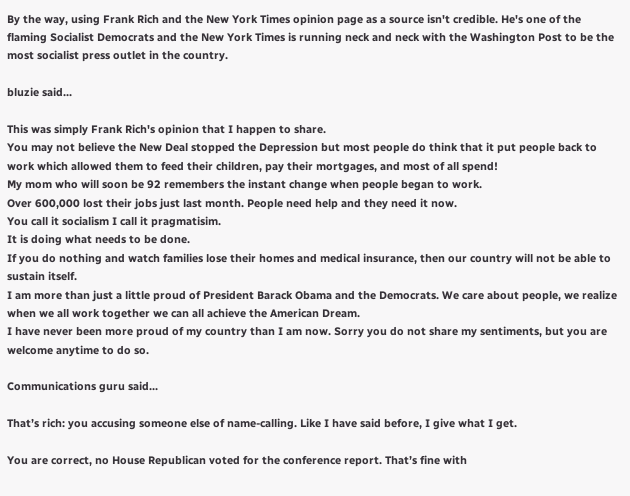By the way, using Frank Rich and the New York Times opinion page as a source isn't credible. He's one of the flaming Socialist Democrats and the New York Times is running neck and neck with the Washington Post to be the most socialist press outlet in the country.

bluzie said...

This was simply Frank Rich's opinion that I happen to share.
You may not believe the New Deal stopped the Depression but most people do think that it put people back to work which allowed them to feed their children, pay their mortgages, and most of all spend!
My mom who will soon be 92 remembers the instant change when people began to work.
Over 600,000 lost their jobs just last month. People need help and they need it now.
You call it socialism I call it pragmatisim.
It is doing what needs to be done.
If you do nothing and watch families lose their homes and medical insurance, then our country will not be able to sustain itself.
I am more than just a little proud of President Barack Obama and the Democrats. We care about people, we realize when we all work together we can all achieve the American Dream.
I have never been more proud of my country than I am now. Sorry you do not share my sentiments, but you are welcome anytime to do so.

Communications guru said...

That’s rich: you accusing someone else of name-calling. Like I have said before, I give what I get.

You are correct, no House Republican voted for the conference report. That’s fine with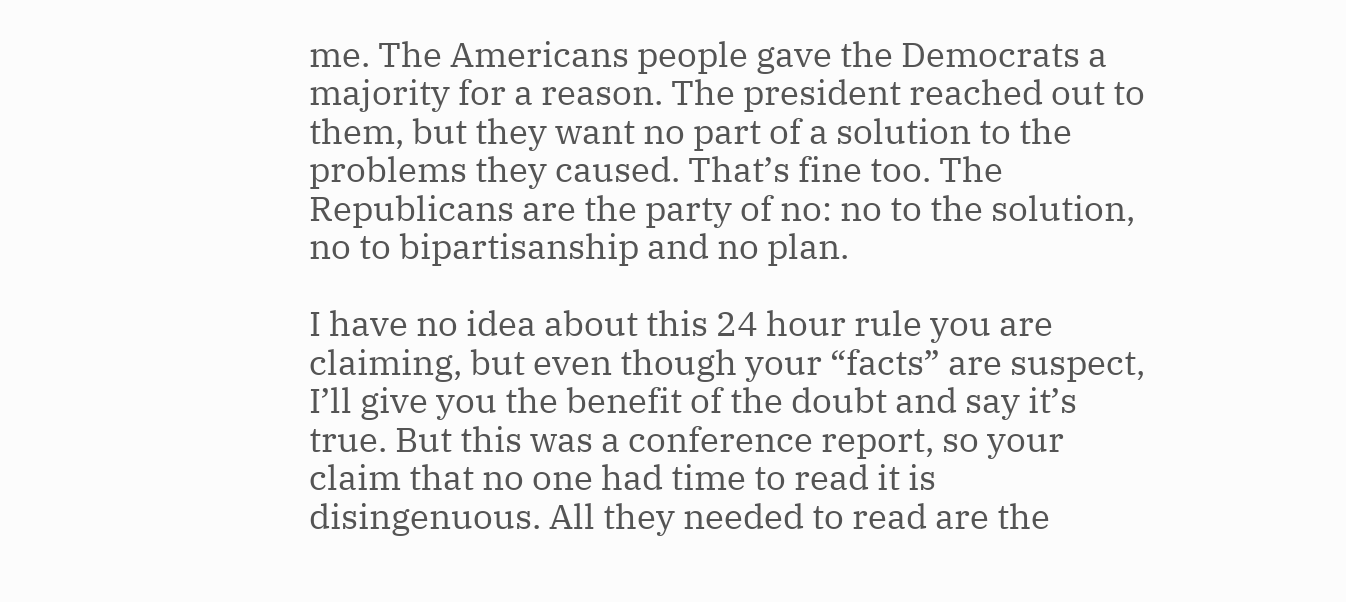me. The Americans people gave the Democrats a majority for a reason. The president reached out to them, but they want no part of a solution to the problems they caused. That’s fine too. The Republicans are the party of no: no to the solution, no to bipartisanship and no plan.

I have no idea about this 24 hour rule you are claiming, but even though your “facts” are suspect, I’ll give you the benefit of the doubt and say it’s true. But this was a conference report, so your claim that no one had time to read it is disingenuous. All they needed to read are the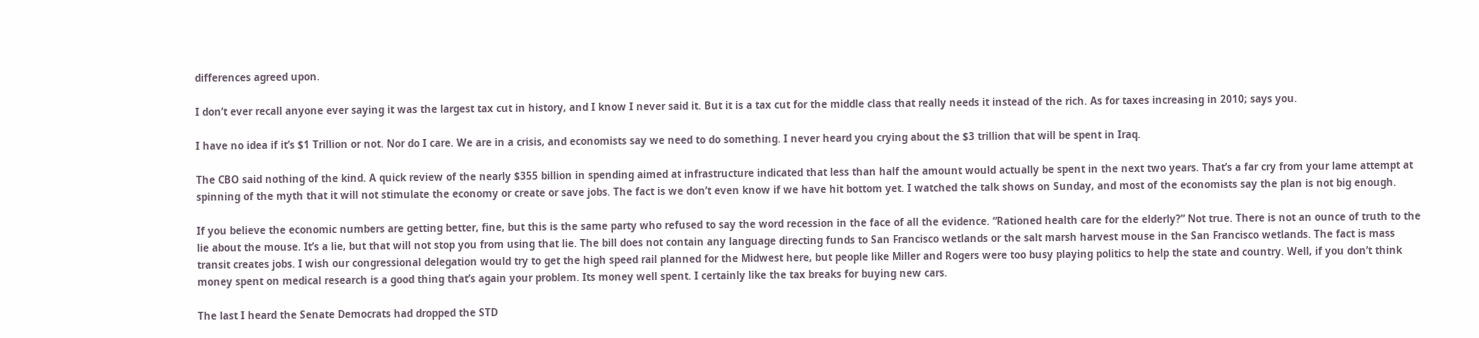differences agreed upon.

I don’t ever recall anyone ever saying it was the largest tax cut in history, and I know I never said it. But it is a tax cut for the middle class that really needs it instead of the rich. As for taxes increasing in 2010; says you.

I have no idea if it’s $1 Trillion or not. Nor do I care. We are in a crisis, and economists say we need to do something. I never heard you crying about the $3 trillion that will be spent in Iraq.

The CBO said nothing of the kind. A quick review of the nearly $355 billion in spending aimed at infrastructure indicated that less than half the amount would actually be spent in the next two years. That’s a far cry from your lame attempt at spinning of the myth that it will not stimulate the economy or create or save jobs. The fact is we don’t even know if we have hit bottom yet. I watched the talk shows on Sunday, and most of the economists say the plan is not big enough.

If you believe the economic numbers are getting better, fine, but this is the same party who refused to say the word recession in the face of all the evidence. “Rationed health care for the elderly?” Not true. There is not an ounce of truth to the lie about the mouse. It’s a lie, but that will not stop you from using that lie. The bill does not contain any language directing funds to San Francisco wetlands or the salt marsh harvest mouse in the San Francisco wetlands. The fact is mass transit creates jobs. I wish our congressional delegation would try to get the high speed rail planned for the Midwest here, but people like Miller and Rogers were too busy playing politics to help the state and country. Well, if you don’t think money spent on medical research is a good thing that’s again your problem. Its money well spent. I certainly like the tax breaks for buying new cars.

The last I heard the Senate Democrats had dropped the STD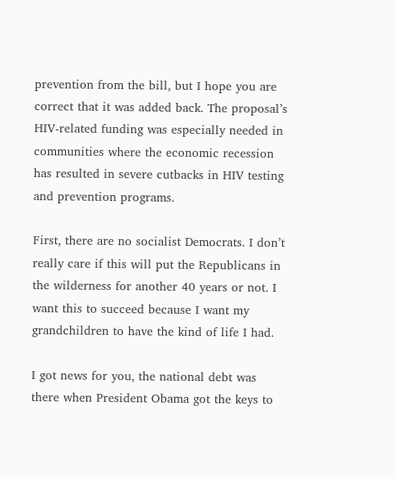prevention from the bill, but I hope you are correct that it was added back. The proposal’s HIV-related funding was especially needed in communities where the economic recession has resulted in severe cutbacks in HIV testing and prevention programs.

First, there are no socialist Democrats. I don’t really care if this will put the Republicans in the wilderness for another 40 years or not. I want this to succeed because I want my grandchildren to have the kind of life I had.

I got news for you, the national debt was there when President Obama got the keys to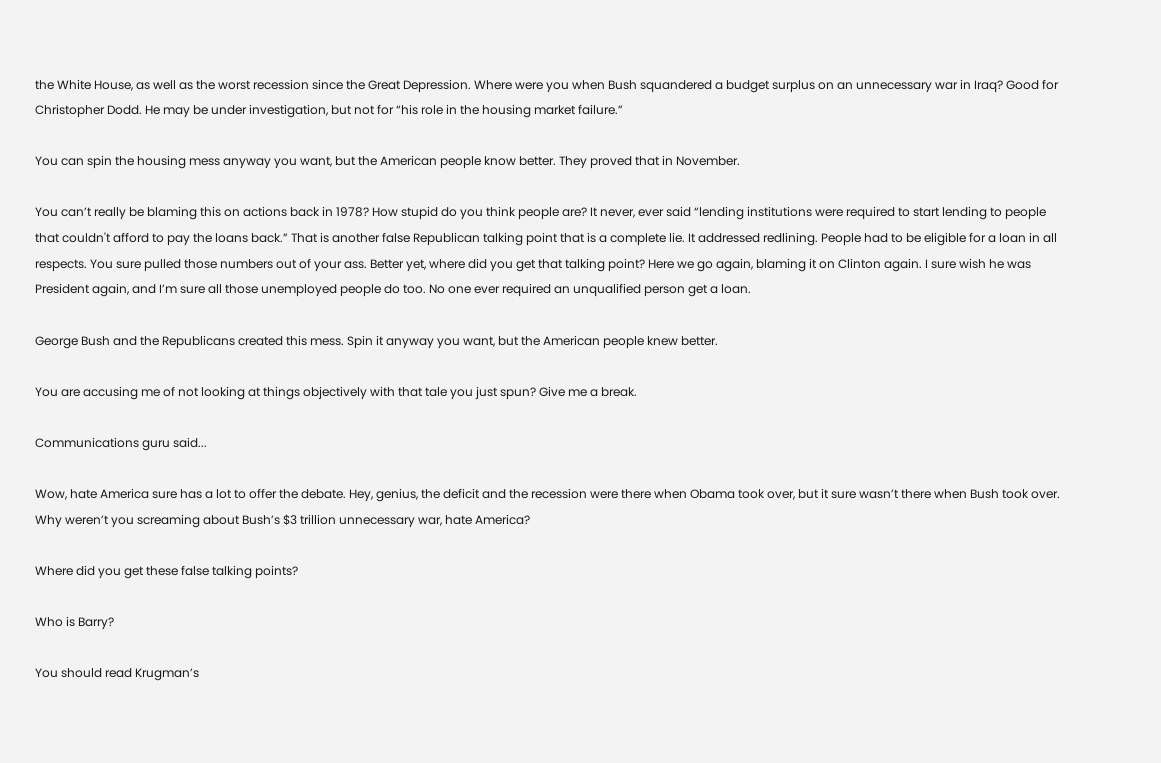the White House, as well as the worst recession since the Great Depression. Where were you when Bush squandered a budget surplus on an unnecessary war in Iraq? Good for Christopher Dodd. He may be under investigation, but not for “his role in the housing market failure.”

You can spin the housing mess anyway you want, but the American people know better. They proved that in November.

You can’t really be blaming this on actions back in 1978? How stupid do you think people are? It never, ever said “lending institutions were required to start lending to people that couldn't afford to pay the loans back.” That is another false Republican talking point that is a complete lie. It addressed redlining. People had to be eligible for a loan in all respects. You sure pulled those numbers out of your ass. Better yet, where did you get that talking point? Here we go again, blaming it on Clinton again. I sure wish he was President again, and I’m sure all those unemployed people do too. No one ever required an unqualified person get a loan.

George Bush and the Republicans created this mess. Spin it anyway you want, but the American people knew better.

You are accusing me of not looking at things objectively with that tale you just spun? Give me a break.

Communications guru said...

Wow, hate America sure has a lot to offer the debate. Hey, genius, the deficit and the recession were there when Obama took over, but it sure wasn’t there when Bush took over. Why weren’t you screaming about Bush’s $3 trillion unnecessary war, hate America?

Where did you get these false talking points?

Who is Barry?

You should read Krugman’s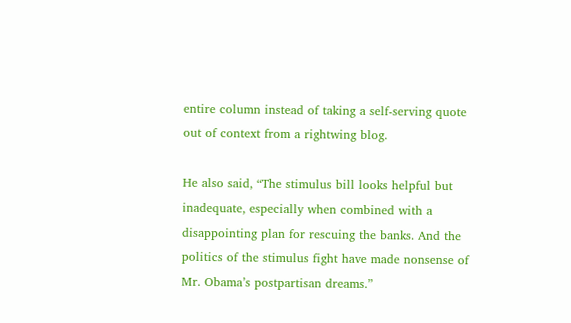entire column instead of taking a self-serving quote out of context from a rightwing blog.

He also said, “The stimulus bill looks helpful but inadequate, especially when combined with a disappointing plan for rescuing the banks. And the politics of the stimulus fight have made nonsense of Mr. Obama’s postpartisan dreams.”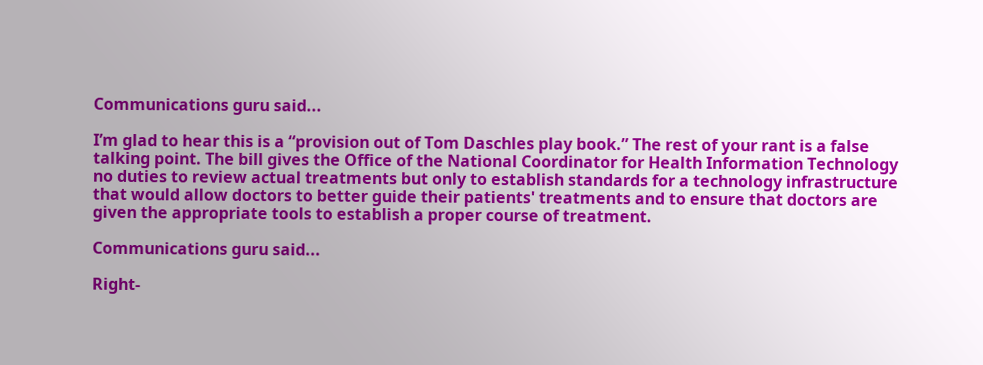Communications guru said...

I’m glad to hear this is a “provision out of Tom Daschles play book.” The rest of your rant is a false talking point. The bill gives the Office of the National Coordinator for Health Information Technology no duties to review actual treatments but only to establish standards for a technology infrastructure that would allow doctors to better guide their patients' treatments and to ensure that doctors are given the appropriate tools to establish a proper course of treatment.

Communications guru said...

Right-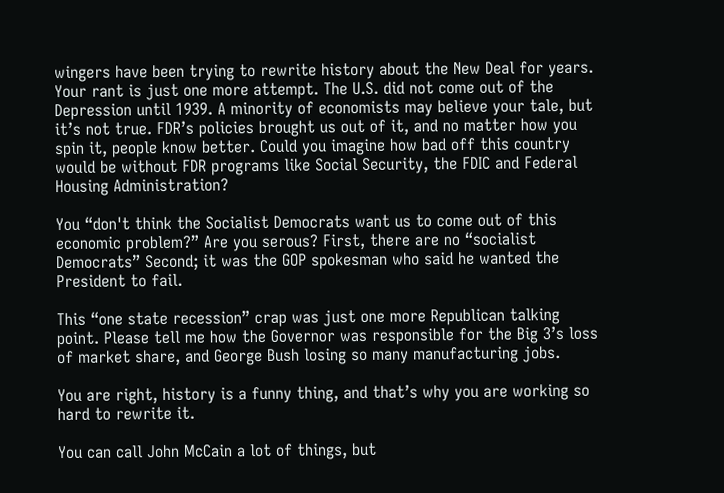wingers have been trying to rewrite history about the New Deal for years. Your rant is just one more attempt. The U.S. did not come out of the Depression until 1939. A minority of economists may believe your tale, but it’s not true. FDR’s policies brought us out of it, and no matter how you spin it, people know better. Could you imagine how bad off this country would be without FDR programs like Social Security, the FDIC and Federal Housing Administration?

You “don't think the Socialist Democrats want us to come out of this economic problem?” Are you serous? First, there are no “socialist Democrats” Second; it was the GOP spokesman who said he wanted the President to fail.

This “one state recession” crap was just one more Republican talking point. Please tell me how the Governor was responsible for the Big 3’s loss of market share, and George Bush losing so many manufacturing jobs.

You are right, history is a funny thing, and that’s why you are working so hard to rewrite it.

You can call John McCain a lot of things, but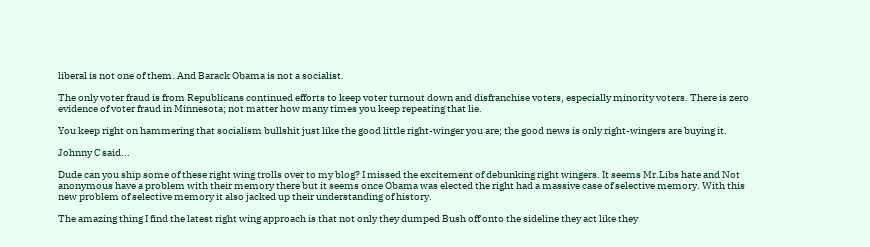liberal is not one of them. And Barack Obama is not a socialist.

The only voter fraud is from Republicans continued efforts to keep voter turnout down and disfranchise voters, especially minority voters. There is zero evidence of voter fraud in Minnesota; not matter how many times you keep repeating that lie.

You keep right on hammering that socialism bullshit just like the good little right-winger you are; the good news is only right-wingers are buying it.

Johnny C said...

Dude can you ship some of these right wing trolls over to my blog? I missed the excitement of debunking right wingers. It seems Mr.Libs hate and Not anonymous have a problem with their memory there but it seems once Obama was elected the right had a massive case of selective memory. With this new problem of selective memory it also jacked up their understanding of history.

The amazing thing I find the latest right wing approach is that not only they dumped Bush off onto the sideline they act like they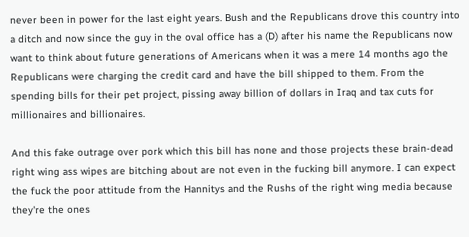never been in power for the last eight years. Bush and the Republicans drove this country into a ditch and now since the guy in the oval office has a (D) after his name the Republicans now want to think about future generations of Americans when it was a mere 14 months ago the Republicans were charging the credit card and have the bill shipped to them. From the spending bills for their pet project, pissing away billion of dollars in Iraq and tax cuts for millionaires and billionaires.

And this fake outrage over pork which this bill has none and those projects these brain-dead right wing ass wipes are bitching about are not even in the fucking bill anymore. I can expect the fuck the poor attitude from the Hannitys and the Rushs of the right wing media because they're the ones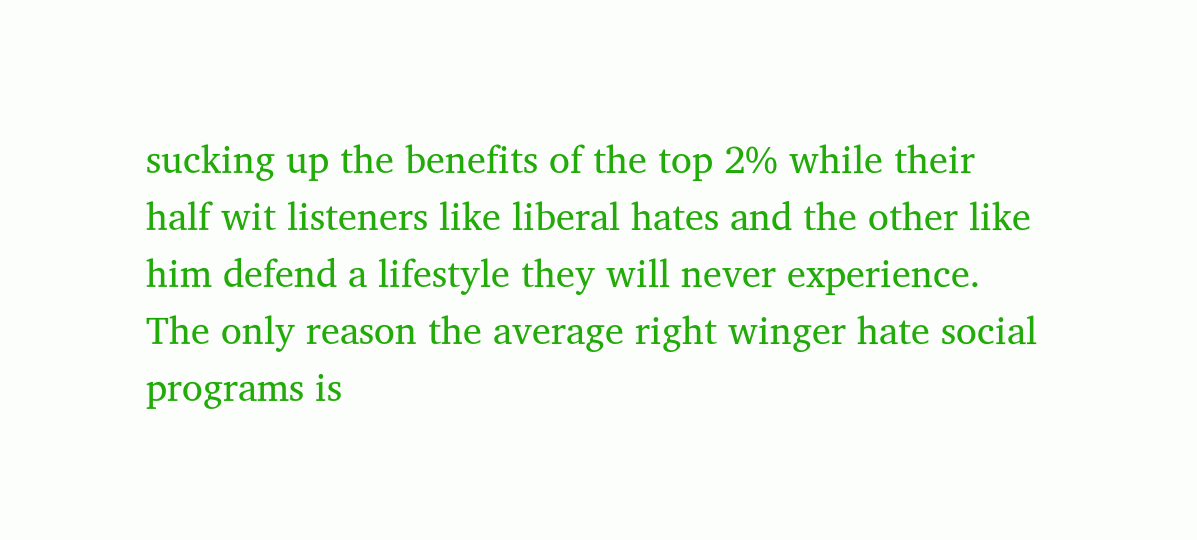sucking up the benefits of the top 2% while their half wit listeners like liberal hates and the other like him defend a lifestyle they will never experience. The only reason the average right winger hate social programs is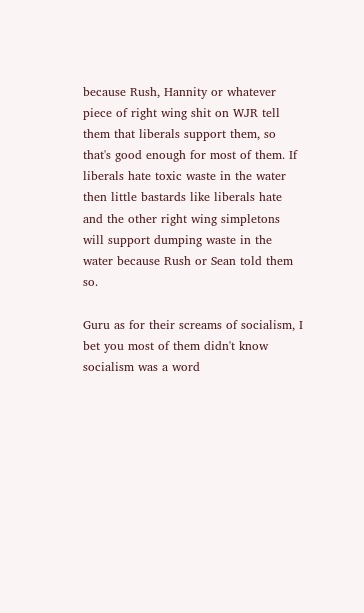because Rush, Hannity or whatever piece of right wing shit on WJR tell them that liberals support them, so that's good enough for most of them. If liberals hate toxic waste in the water then little bastards like liberals hate and the other right wing simpletons will support dumping waste in the water because Rush or Sean told them so.

Guru as for their screams of socialism, I bet you most of them didn't know socialism was a word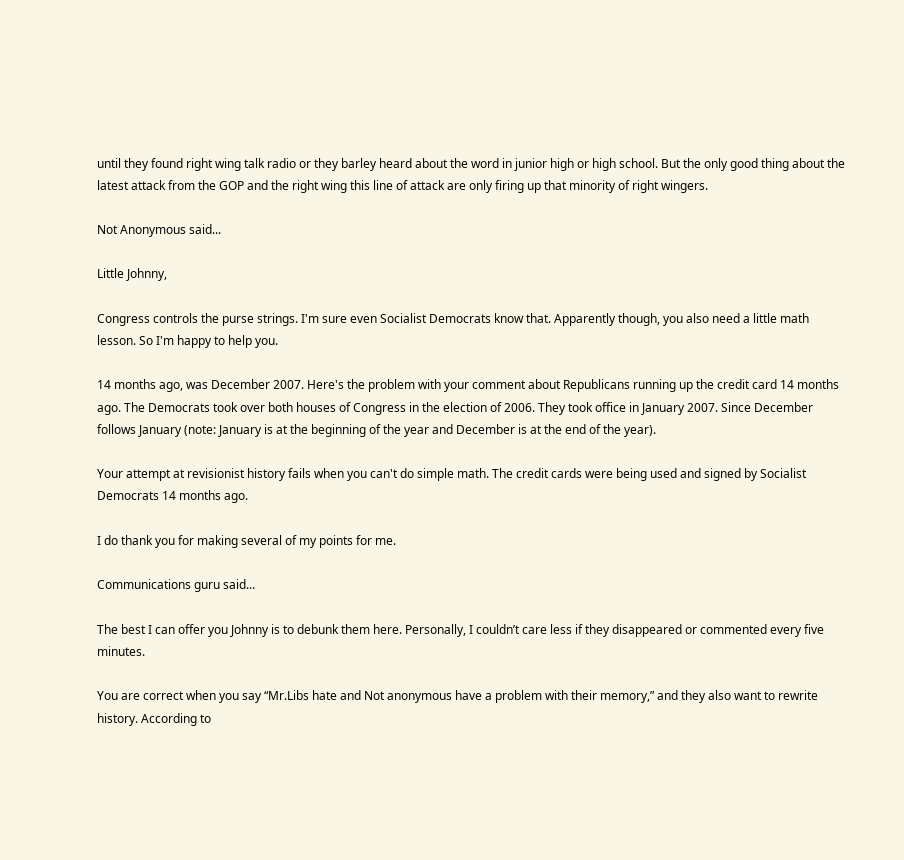until they found right wing talk radio or they barley heard about the word in junior high or high school. But the only good thing about the latest attack from the GOP and the right wing this line of attack are only firing up that minority of right wingers.

Not Anonymous said...

Little Johnny,

Congress controls the purse strings. I'm sure even Socialist Democrats know that. Apparently though, you also need a little math lesson. So I'm happy to help you.

14 months ago, was December 2007. Here's the problem with your comment about Republicans running up the credit card 14 months ago. The Democrats took over both houses of Congress in the election of 2006. They took office in January 2007. Since December follows January (note: January is at the beginning of the year and December is at the end of the year).

Your attempt at revisionist history fails when you can't do simple math. The credit cards were being used and signed by Socialist Democrats 14 months ago.

I do thank you for making several of my points for me.

Communications guru said...

The best I can offer you Johnny is to debunk them here. Personally, I couldn’t care less if they disappeared or commented every five minutes.

You are correct when you say “Mr.Libs hate and Not anonymous have a problem with their memory,” and they also want to rewrite history. According to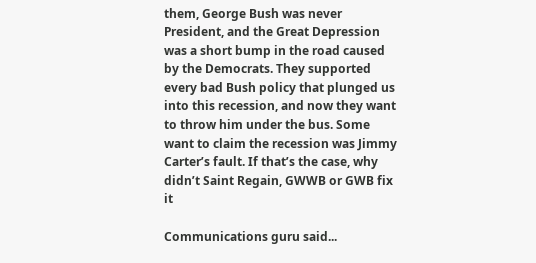them, George Bush was never President, and the Great Depression was a short bump in the road caused by the Democrats. They supported every bad Bush policy that plunged us into this recession, and now they want to throw him under the bus. Some want to claim the recession was Jimmy Carter’s fault. If that’s the case, why didn’t Saint Regain, GWWB or GWB fix it

Communications guru said...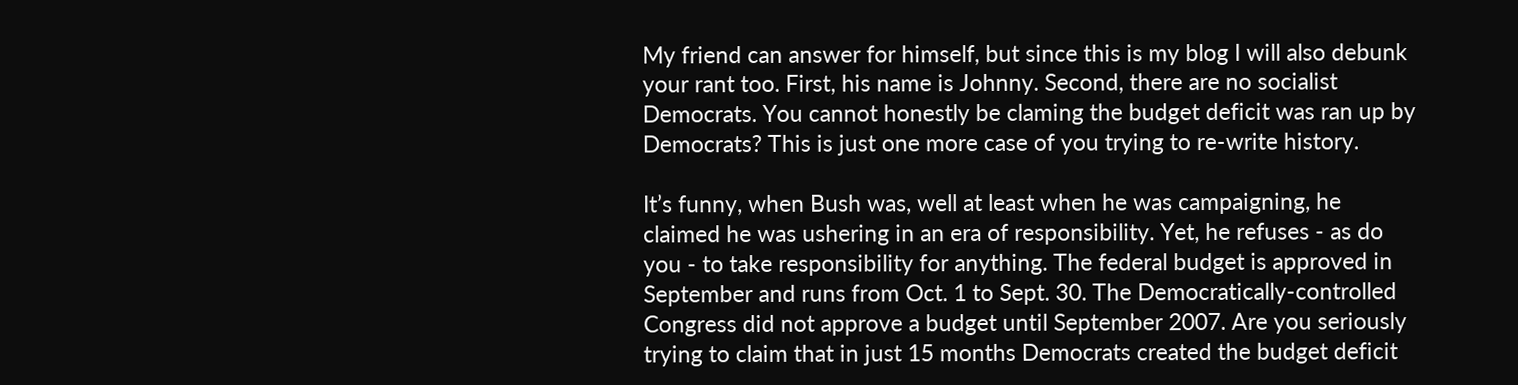My friend can answer for himself, but since this is my blog I will also debunk your rant too. First, his name is Johnny. Second, there are no socialist Democrats. You cannot honestly be claming the budget deficit was ran up by Democrats? This is just one more case of you trying to re-write history.

It’s funny, when Bush was, well at least when he was campaigning, he claimed he was ushering in an era of responsibility. Yet, he refuses - as do you - to take responsibility for anything. The federal budget is approved in September and runs from Oct. 1 to Sept. 30. The Democratically-controlled Congress did not approve a budget until September 2007. Are you seriously trying to claim that in just 15 months Democrats created the budget deficit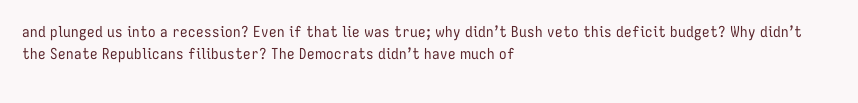and plunged us into a recession? Even if that lie was true; why didn’t Bush veto this deficit budget? Why didn’t the Senate Republicans filibuster? The Democrats didn’t have much of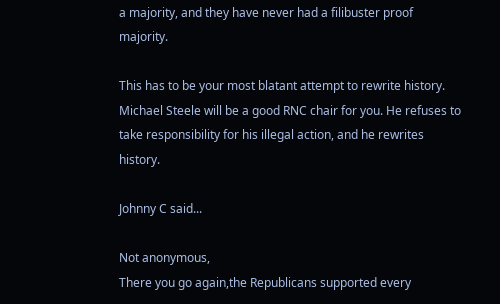a majority, and they have never had a filibuster proof majority.

This has to be your most blatant attempt to rewrite history. Michael Steele will be a good RNC chair for you. He refuses to take responsibility for his illegal action, and he rewrites history.

Johnny C said...

Not anonymous,
There you go again,the Republicans supported every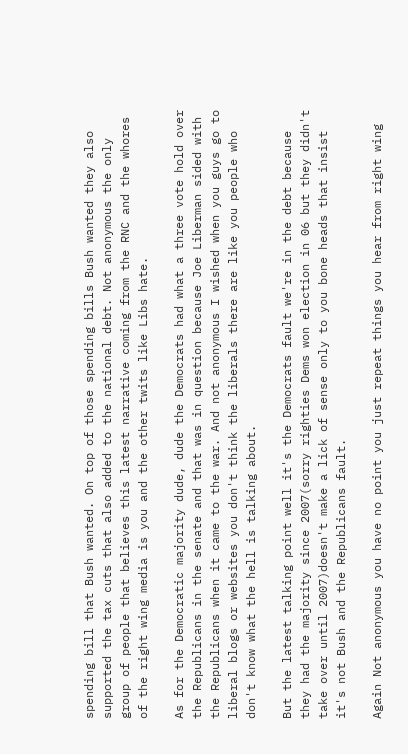spending bill that Bush wanted. On top of those spending bills Bush wanted they also supported the tax cuts that also added to the national debt. Not anonymous the only group of people that believes this latest narrative coming from the RNC and the whores of the right wing media is you and the other twits like Libs hate.

As for the Democratic majority dude, dude the Democrats had what a three vote hold over the Republicans in the senate and that was in question because Joe Liberman sided with the Republicans when it came to the war. And not anonymous I wished when you guys go to liberal blogs or websites you don't think the liberals there are like you people who don't know what the hell is talking about.

But the latest talking point well it's the Democrats fault we're in the debt because they had the majority since 2007(sorry righties Dems won election in 06 but they didn't take over until 2007)doesn't make a lick of sense only to you bone heads that insist it's not Bush and the Republicans fault.

Again Not anonymous you have no point you just repeat things you hear from right wing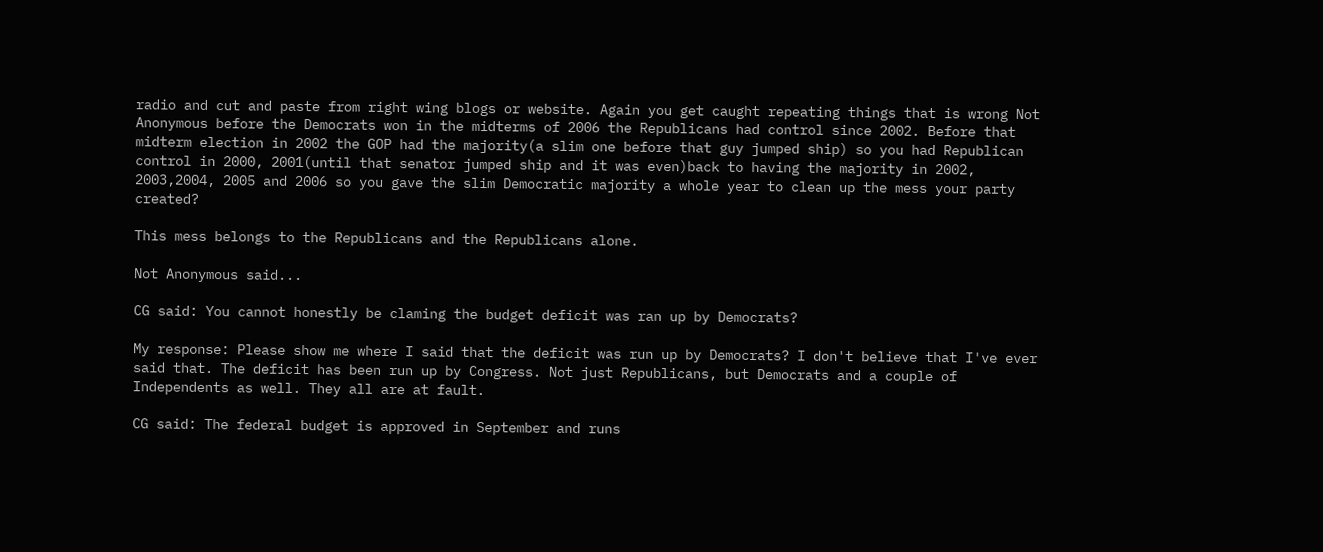radio and cut and paste from right wing blogs or website. Again you get caught repeating things that is wrong Not Anonymous before the Democrats won in the midterms of 2006 the Republicans had control since 2002. Before that midterm election in 2002 the GOP had the majority(a slim one before that guy jumped ship) so you had Republican control in 2000, 2001(until that senator jumped ship and it was even)back to having the majority in 2002, 2003,2004, 2005 and 2006 so you gave the slim Democratic majority a whole year to clean up the mess your party created?

This mess belongs to the Republicans and the Republicans alone.

Not Anonymous said...

CG said: You cannot honestly be claming the budget deficit was ran up by Democrats?

My response: Please show me where I said that the deficit was run up by Democrats? I don't believe that I've ever said that. The deficit has been run up by Congress. Not just Republicans, but Democrats and a couple of Independents as well. They all are at fault.

CG said: The federal budget is approved in September and runs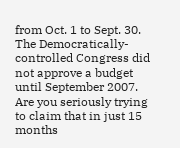from Oct. 1 to Sept. 30. The Democratically-controlled Congress did not approve a budget until September 2007. Are you seriously trying to claim that in just 15 months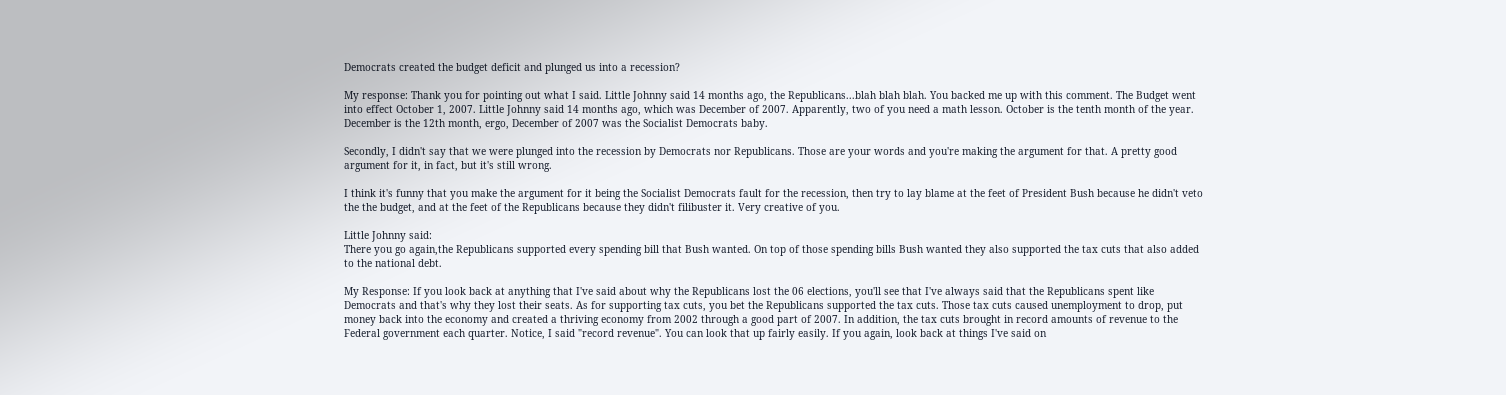Democrats created the budget deficit and plunged us into a recession?

My response: Thank you for pointing out what I said. Little Johnny said 14 months ago, the Republicans...blah blah blah. You backed me up with this comment. The Budget went into effect October 1, 2007. Little Johnny said 14 months ago, which was December of 2007. Apparently, two of you need a math lesson. October is the tenth month of the year. December is the 12th month, ergo, December of 2007 was the Socialist Democrats baby.

Secondly, I didn't say that we were plunged into the recession by Democrats nor Republicans. Those are your words and you're making the argument for that. A pretty good argument for it, in fact, but it's still wrong.

I think it's funny that you make the argument for it being the Socialist Democrats fault for the recession, then try to lay blame at the feet of President Bush because he didn't veto the the budget, and at the feet of the Republicans because they didn't filibuster it. Very creative of you.

Little Johnny said:
There you go again,the Republicans supported every spending bill that Bush wanted. On top of those spending bills Bush wanted they also supported the tax cuts that also added to the national debt.

My Response: If you look back at anything that I've said about why the Republicans lost the 06 elections, you'll see that I've always said that the Republicans spent like Democrats and that's why they lost their seats. As for supporting tax cuts, you bet the Republicans supported the tax cuts. Those tax cuts caused unemployment to drop, put money back into the economy and created a thriving economy from 2002 through a good part of 2007. In addition, the tax cuts brought in record amounts of revenue to the Federal government each quarter. Notice, I said "record revenue". You can look that up fairly easily. If you again, look back at things I've said on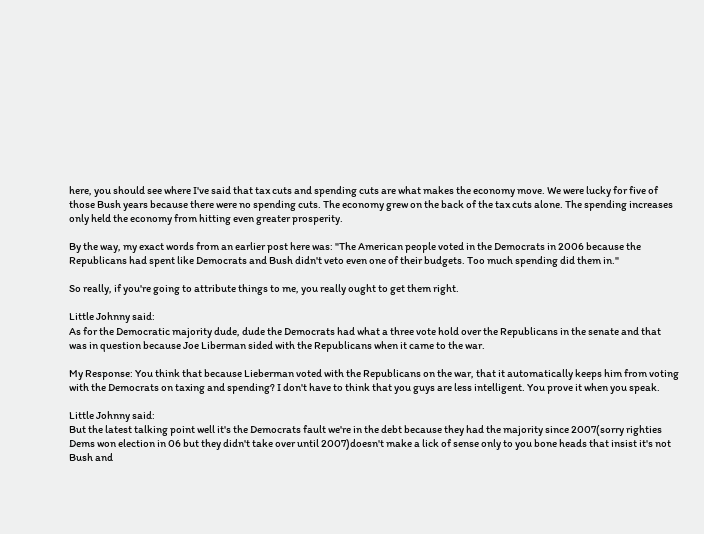here, you should see where I've said that tax cuts and spending cuts are what makes the economy move. We were lucky for five of those Bush years because there were no spending cuts. The economy grew on the back of the tax cuts alone. The spending increases only held the economy from hitting even greater prosperity.

By the way, my exact words from an earlier post here was: "The American people voted in the Democrats in 2006 because the Republicans had spent like Democrats and Bush didn't veto even one of their budgets. Too much spending did them in."

So really, if you're going to attribute things to me, you really ought to get them right.

Little Johnny said:
As for the Democratic majority dude, dude the Democrats had what a three vote hold over the Republicans in the senate and that was in question because Joe Liberman sided with the Republicans when it came to the war.

My Response: You think that because Lieberman voted with the Republicans on the war, that it automatically keeps him from voting with the Democrats on taxing and spending? I don't have to think that you guys are less intelligent. You prove it when you speak.

Little Johnny said:
But the latest talking point well it's the Democrats fault we're in the debt because they had the majority since 2007(sorry righties Dems won election in 06 but they didn't take over until 2007)doesn't make a lick of sense only to you bone heads that insist it's not Bush and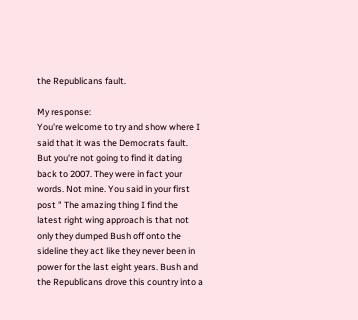the Republicans fault.

My response:
You're welcome to try and show where I said that it was the Democrats fault. But you're not going to find it dating back to 2007. They were in fact your words. Not mine. You said in your first post " The amazing thing I find the latest right wing approach is that not only they dumped Bush off onto the sideline they act like they never been in power for the last eight years. Bush and the Republicans drove this country into a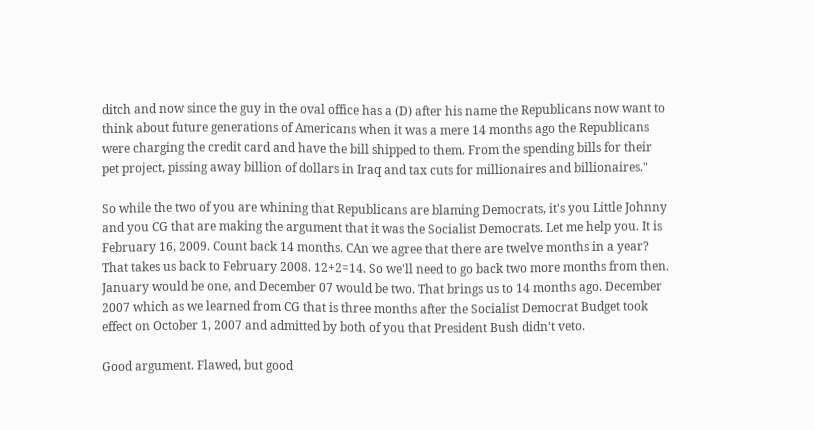ditch and now since the guy in the oval office has a (D) after his name the Republicans now want to think about future generations of Americans when it was a mere 14 months ago the Republicans were charging the credit card and have the bill shipped to them. From the spending bills for their pet project, pissing away billion of dollars in Iraq and tax cuts for millionaires and billionaires."

So while the two of you are whining that Republicans are blaming Democrats, it's you Little Johnny and you CG that are making the argument that it was the Socialist Democrats. Let me help you. It is February 16, 2009. Count back 14 months. CAn we agree that there are twelve months in a year? That takes us back to February 2008. 12+2=14. So we'll need to go back two more months from then. January would be one, and December 07 would be two. That brings us to 14 months ago. December 2007 which as we learned from CG that is three months after the Socialist Democrat Budget took effect on October 1, 2007 and admitted by both of you that President Bush didn't veto.

Good argument. Flawed, but good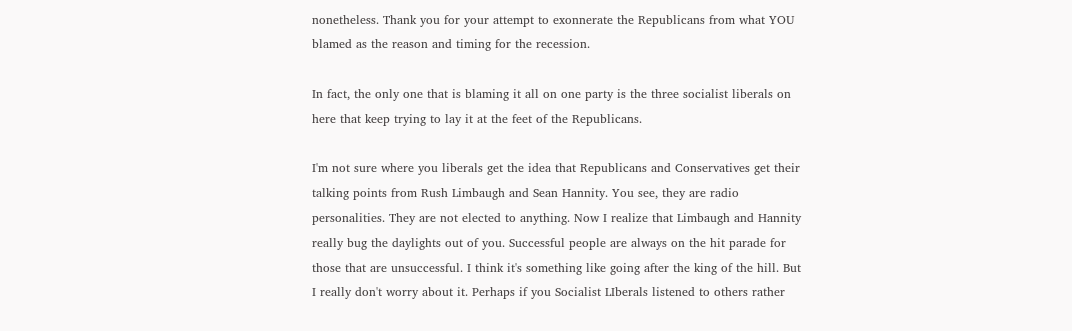nonetheless. Thank you for your attempt to exonnerate the Republicans from what YOU blamed as the reason and timing for the recession.

In fact, the only one that is blaming it all on one party is the three socialist liberals on here that keep trying to lay it at the feet of the Republicans.

I'm not sure where you liberals get the idea that Republicans and Conservatives get their talking points from Rush Limbaugh and Sean Hannity. You see, they are radio personalities. They are not elected to anything. Now I realize that Limbaugh and Hannity really bug the daylights out of you. Successful people are always on the hit parade for those that are unsuccessful. I think it's something like going after the king of the hill. But I really don't worry about it. Perhaps if you Socialist LIberals listened to others rather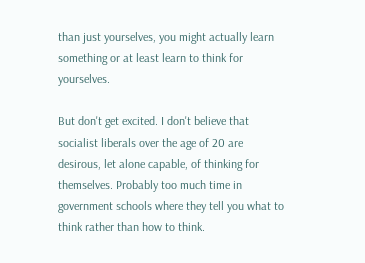than just yourselves, you might actually learn something or at least learn to think for yourselves.

But don't get excited. I don't believe that socialist liberals over the age of 20 are desirous, let alone capable, of thinking for themselves. Probably too much time in government schools where they tell you what to think rather than how to think.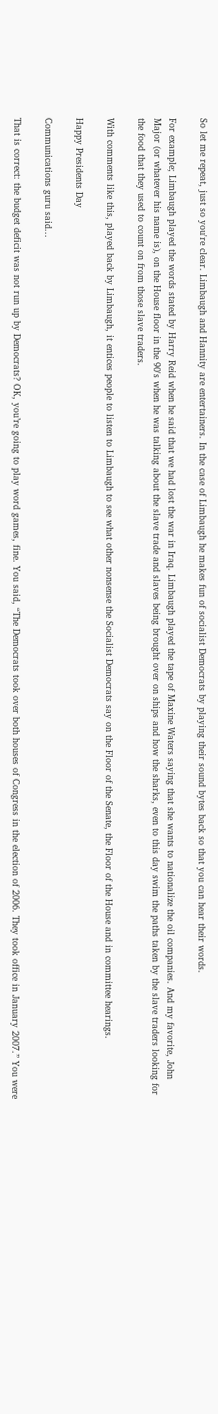So let me repeat, just so you're clear. Limbaugh and Hannity are entertainers. In the case of Limbaugh he makes fun of socialist Democrats by playing their sound bytes back so that you can hear their words.

For example; Limbaugh played the words stated by Harry Reid when he said that we had lost the war in Iraq. Limbaugh played the tape of Maxine Waters saying that she wants to nationalize the oil companies. And my favorite, John Major (or whatever his name is), on the House floor in the 90's when he was talking about the slave trade and slaves being brought over on ships and how the sharks, even to this day swim the paths taken by the slave traders looking for the food that they used to count on from those slave traders.

With comments like this, played back by Limbaugh, it entices people to listen to Limbaugh to see what other nonsense the Socialist Democrats say on the Floor of the Senate, the Floor of the House and in committee hearings.

Happy Presidents Day

Communications guru said...

That is correct: the budget deficit was not run up by Democrats? OK, you’re going to play word games, fine. You said, “The Democrats took over both houses of Congress in the election of 2006. They took office in January 2007.” You were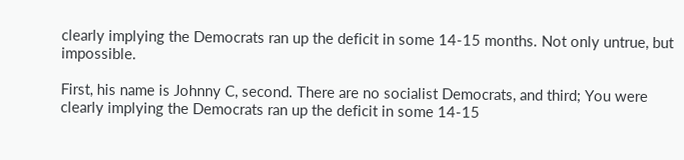clearly implying the Democrats ran up the deficit in some 14-15 months. Not only untrue, but impossible.

First, his name is Johnny C, second. There are no socialist Democrats, and third; You were clearly implying the Democrats ran up the deficit in some 14-15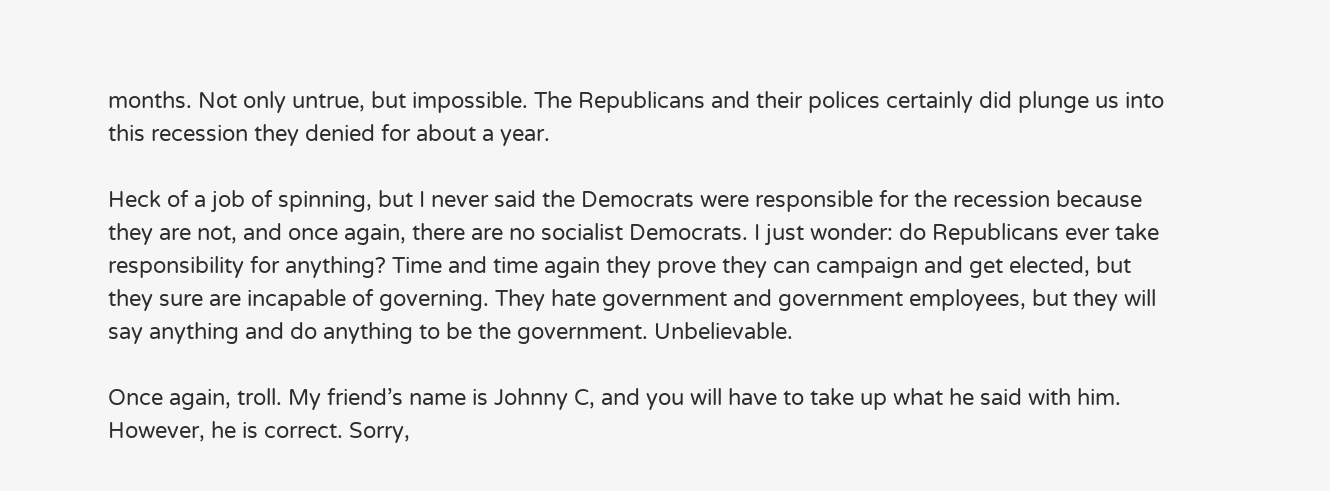months. Not only untrue, but impossible. The Republicans and their polices certainly did plunge us into this recession they denied for about a year.

Heck of a job of spinning, but I never said the Democrats were responsible for the recession because they are not, and once again, there are no socialist Democrats. I just wonder: do Republicans ever take responsibility for anything? Time and time again they prove they can campaign and get elected, but they sure are incapable of governing. They hate government and government employees, but they will say anything and do anything to be the government. Unbelievable.

Once again, troll. My friend’s name is Johnny C, and you will have to take up what he said with him. However, he is correct. Sorry,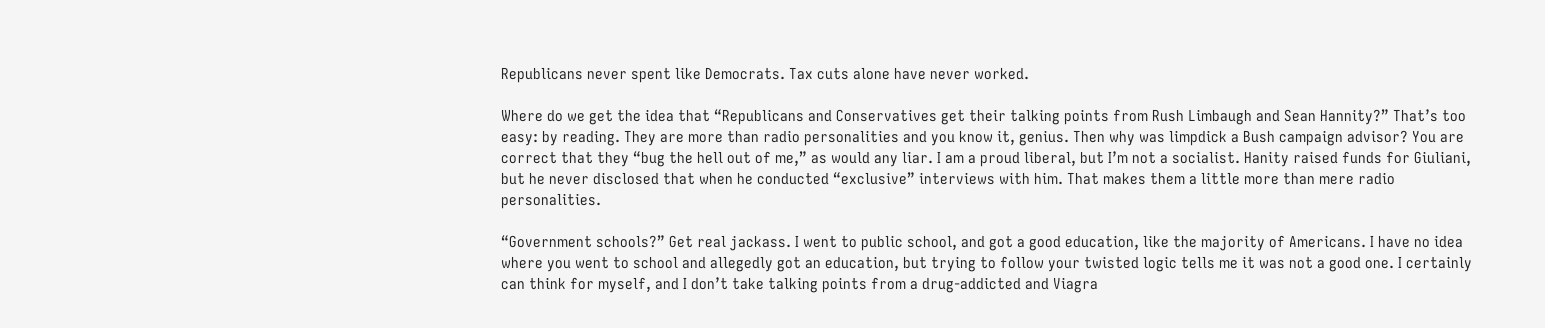Republicans never spent like Democrats. Tax cuts alone have never worked.

Where do we get the idea that “Republicans and Conservatives get their talking points from Rush Limbaugh and Sean Hannity?” That’s too easy: by reading. They are more than radio personalities and you know it, genius. Then why was limpdick a Bush campaign advisor? You are correct that they “bug the hell out of me,” as would any liar. I am a proud liberal, but I’m not a socialist. Hanity raised funds for Giuliani, but he never disclosed that when he conducted “exclusive” interviews with him. That makes them a little more than mere radio personalities.

“Government schools?” Get real jackass. I went to public school, and got a good education, like the majority of Americans. I have no idea where you went to school and allegedly got an education, but trying to follow your twisted logic tells me it was not a good one. I certainly can think for myself, and I don’t take talking points from a drug-addicted and Viagra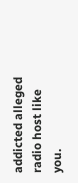addicted alleged radio host like you.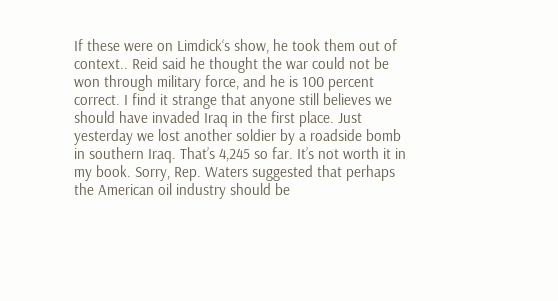If these were on Limdick‘s show, he took them out of context.. Reid said he thought the war could not be won through military force, and he is 100 percent correct. I find it strange that anyone still believes we should have invaded Iraq in the first place. Just yesterday we lost another soldier by a roadside bomb in southern Iraq. That’s 4,245 so far. It’s not worth it in my book. Sorry, Rep. Waters suggested that perhaps the American oil industry should be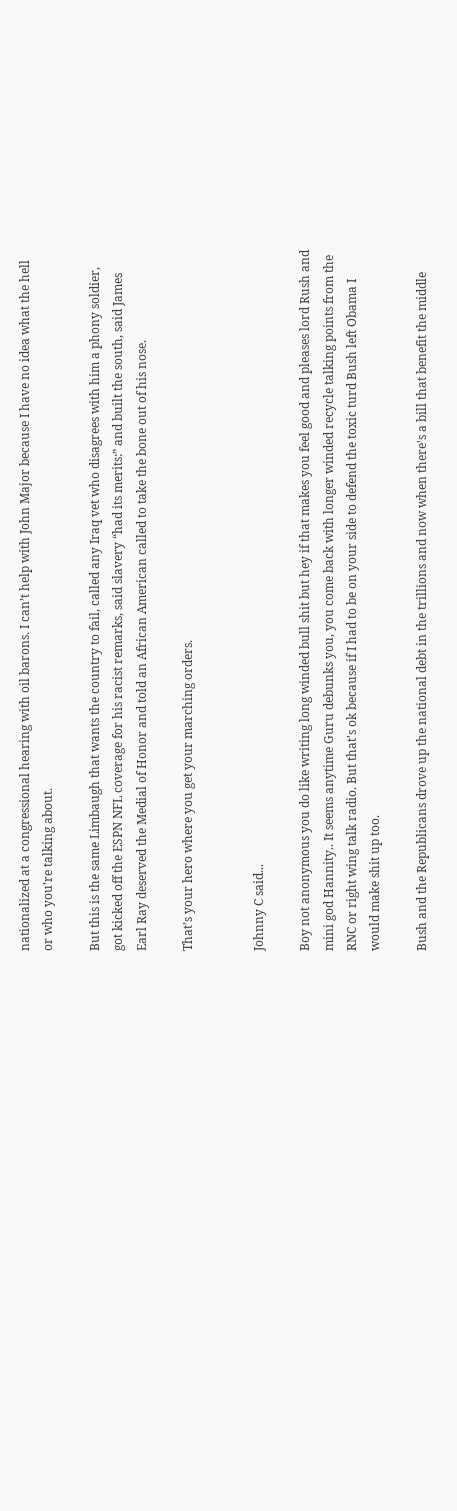nationalized at a congressional hearing with oil barons. I can’t help with John Major because I have no idea what the hell or who you’re talking about.

But this is the same Limbaugh that wants the country to fail, called any Iraq vet who disagrees with him a phony soldier, got kicked off the ESPN NFL coverage for his racist remarks, said slavery “had its merits:” and built the south, said James Earl Ray deserved the Medial of Honor and told an African American called to take the bone out of his nose.

That’s your hero where you get your marching orders.


Johnny C said...

Boy not anonymous you do like writing long winded bull shit but hey if that makes you feel good and pleases lord Rush and mini god Hannity.. It seems anytime Guru debunks you, you come back with longer winded recycle talking points from the RNC or right wing talk radio. But that's ok because if I had to be on your side to defend the toxic turd Bush left Obama I would make shit up too.

Bush and the Republicans drove up the national debt in the trillions and now when there's a bill that benefit the middle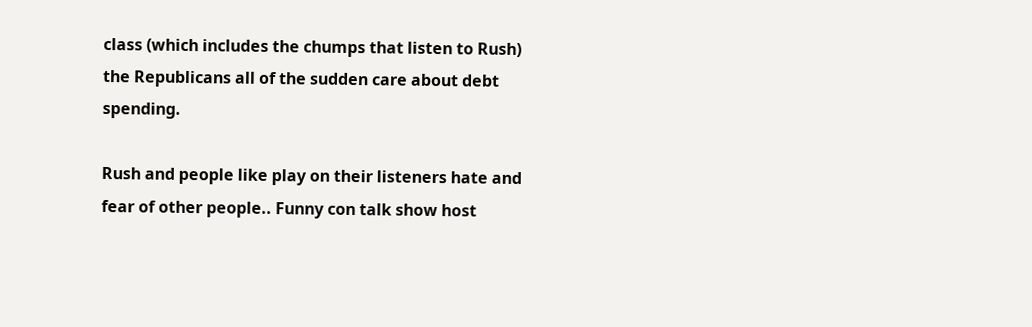class (which includes the chumps that listen to Rush) the Republicans all of the sudden care about debt spending.

Rush and people like play on their listeners hate and fear of other people.. Funny con talk show host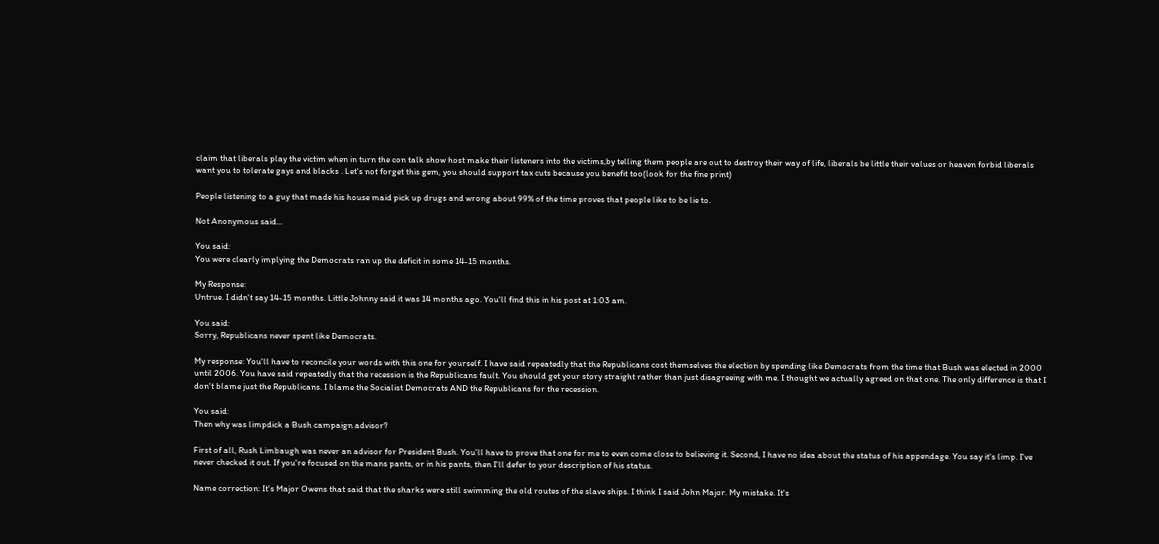claim that liberals play the victim when in turn the con talk show host make their listeners into the victims,by telling them people are out to destroy their way of life, liberals be little their values or heaven forbid liberals want you to tolerate gays and blacks . Let's not forget this gem, you should support tax cuts because you benefit too(look for the fine print)

People listening to a guy that made his house maid pick up drugs and wrong about 99% of the time proves that people like to be lie to.

Not Anonymous said...

You said:
You were clearly implying the Democrats ran up the deficit in some 14-15 months.

My Response:
Untrue. I didn't say 14-15 months. Little Johnny said it was 14 months ago. You'll find this in his post at 1:03 am.

You said:
Sorry, Republicans never spent like Democrats.

My response: You'll have to reconcile your words with this one for yourself. I have said repeatedly that the Republicans cost themselves the election by spending like Democrats from the time that Bush was elected in 2000 until 2006. You have said repeatedly that the recession is the Republicans fault. You should get your story straight rather than just disagreeing with me. I thought we actually agreed on that one. The only difference is that I don't blame just the Republicans. I blame the Socialist Democrats AND the Republicans for the recession.

You said:
Then why was limpdick a Bush campaign advisor?

First of all, Rush Limbaugh was never an advisor for President Bush. You'll have to prove that one for me to even come close to believing it. Second, I have no idea about the status of his appendage. You say it's limp. I've never checked it out. If you're focused on the mans pants, or in his pants, then I'll defer to your description of his status.

Name correction: It's Major Owens that said that the sharks were still swimming the old routes of the slave ships. I think I said John Major. My mistake. It's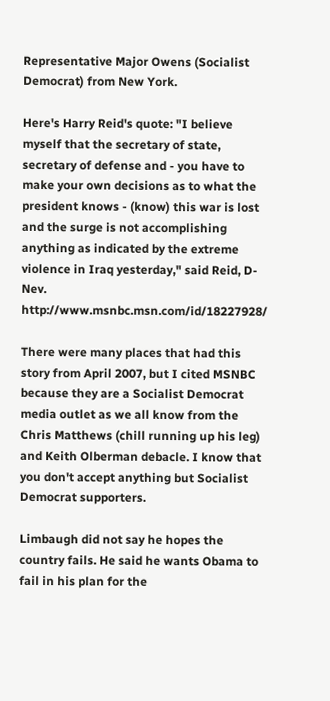Representative Major Owens (Socialist Democrat) from New York.

Here's Harry Reid's quote: "I believe myself that the secretary of state, secretary of defense and - you have to make your own decisions as to what the president knows - (know) this war is lost and the surge is not accomplishing anything as indicated by the extreme violence in Iraq yesterday," said Reid, D-Nev. http://www.msnbc.msn.com/id/18227928/

There were many places that had this story from April 2007, but I cited MSNBC because they are a Socialist Democrat media outlet as we all know from the Chris Matthews (chill running up his leg) and Keith Olberman debacle. I know that you don't accept anything but Socialist Democrat supporters.

Limbaugh did not say he hopes the country fails. He said he wants Obama to fail in his plan for the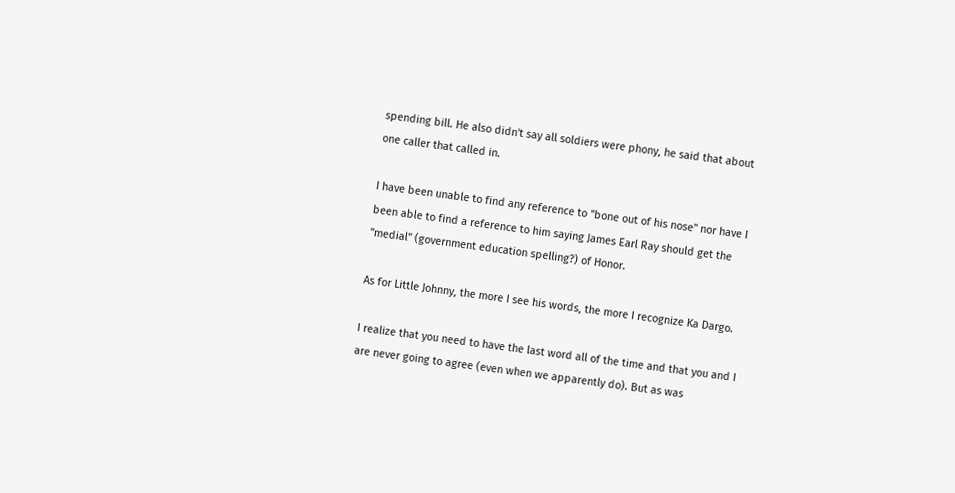spending bill. He also didn't say all soldiers were phony, he said that about one caller that called in.

I have been unable to find any reference to "bone out of his nose" nor have I been able to find a reference to him saying James Earl Ray should get the "medial" (government education spelling?) of Honor.

As for Little Johnny, the more I see his words, the more I recognize Ka Dargo.

I realize that you need to have the last word all of the time and that you and I are never going to agree (even when we apparently do). But as was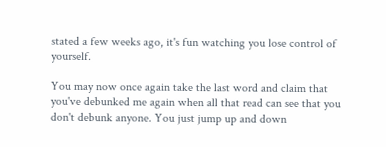stated a few weeks ago, it's fun watching you lose control of yourself.

You may now once again take the last word and claim that you've debunked me again when all that read can see that you don't debunk anyone. You just jump up and down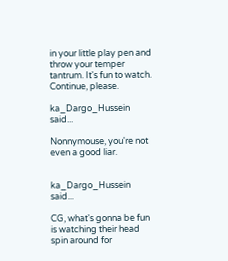in your little play pen and throw your temper tantrum. It's fun to watch. Continue, please.

ka_Dargo_Hussein said...

Nonnymouse, you're not even a good liar.


ka_Dargo_Hussein said...

CG, what's gonna be fun is watching their head spin around for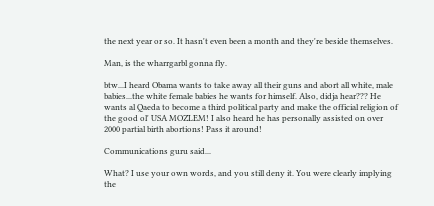the next year or so. It hasn't even been a month and they're beside themselves.

Man, is the wharrgarbl gonna fly.

btw...I heard Obama wants to take away all their guns and abort all white, male babies...the white female babies he wants for himself. Also, didja hear??? He wants al Qaeda to become a third political party and make the official religion of the good ol' USA MOZLEM! I also heard he has personally assisted on over 2000 partial birth abortions! Pass it around!

Communications guru said...

What? I use your own words, and you still deny it. You were clearly implying the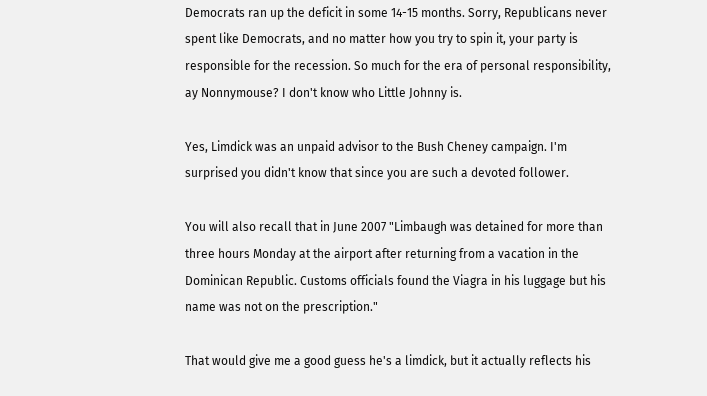Democrats ran up the deficit in some 14-15 months. Sorry, Republicans never spent like Democrats, and no matter how you try to spin it, your party is responsible for the recession. So much for the era of personal responsibility, ay Nonnymouse? I don't know who Little Johnny is.

Yes, Limdick was an unpaid advisor to the Bush Cheney campaign. I'm surprised you didn't know that since you are such a devoted follower.

You will also recall that in June 2007 "Limbaugh was detained for more than three hours Monday at the airport after returning from a vacation in the Dominican Republic. Customs officials found the Viagra in his luggage but his name was not on the prescription."

That would give me a good guess he's a limdick, but it actually reflects his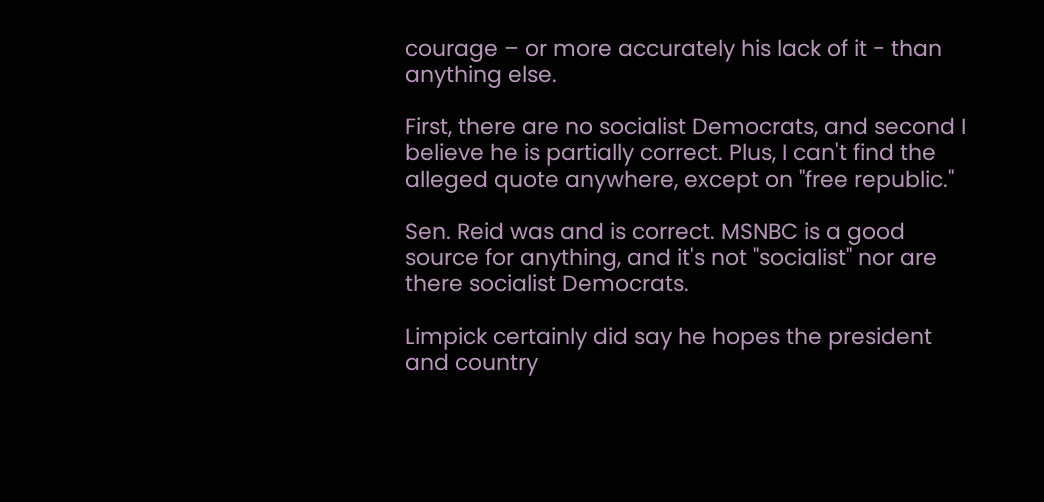courage – or more accurately his lack of it - than anything else.

First, there are no socialist Democrats, and second I believe he is partially correct. Plus, I can't find the alleged quote anywhere, except on "free republic."

Sen. Reid was and is correct. MSNBC is a good source for anything, and it's not "socialist" nor are there socialist Democrats.

Limpick certainly did say he hopes the president and country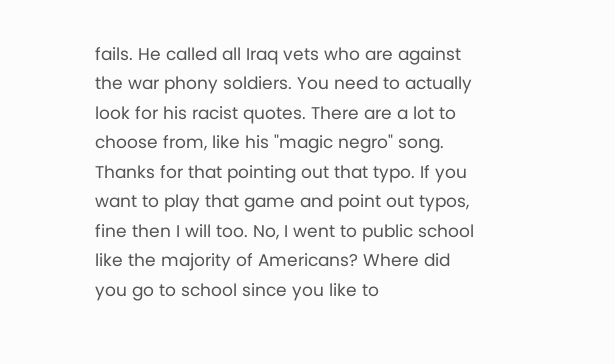fails. He called all Iraq vets who are against the war phony soldiers. You need to actually look for his racist quotes. There are a lot to choose from, like his "magic negro" song. Thanks for that pointing out that typo. If you want to play that game and point out typos, fine then I will too. No, I went to public school like the majority of Americans? Where did you go to school since you like to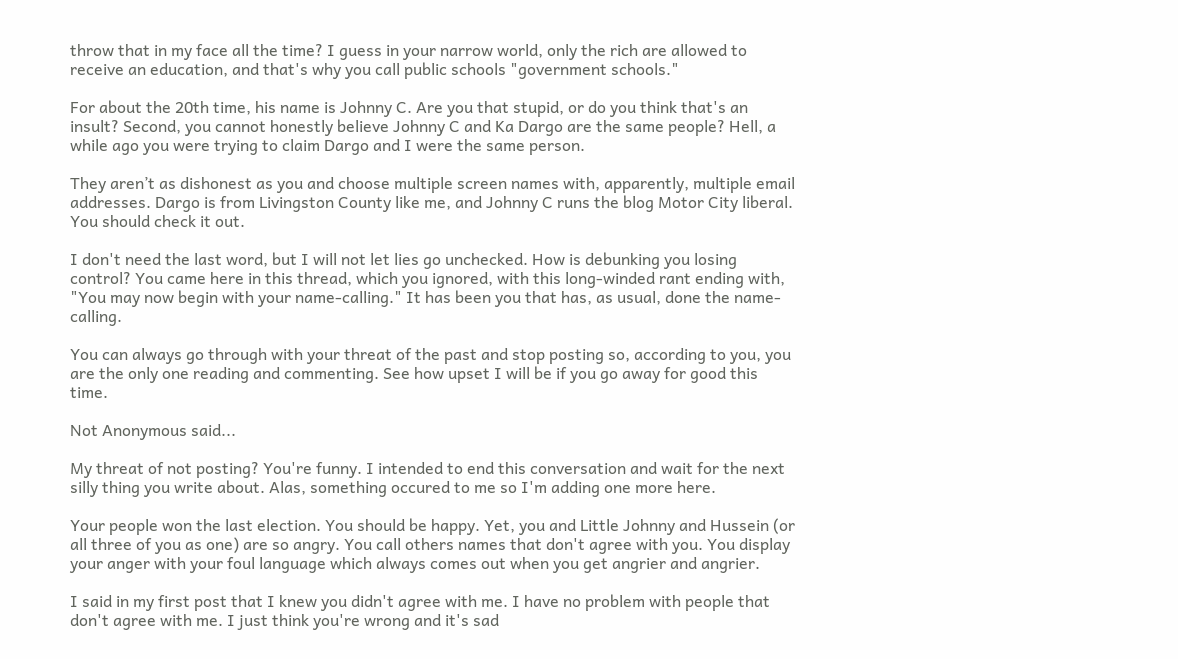throw that in my face all the time? I guess in your narrow world, only the rich are allowed to receive an education, and that's why you call public schools "government schools."

For about the 20th time, his name is Johnny C. Are you that stupid, or do you think that's an insult? Second, you cannot honestly believe Johnny C and Ka Dargo are the same people? Hell, a while ago you were trying to claim Dargo and I were the same person.

They aren’t as dishonest as you and choose multiple screen names with, apparently, multiple email addresses. Dargo is from Livingston County like me, and Johnny C runs the blog Motor City liberal. You should check it out.

I don't need the last word, but I will not let lies go unchecked. How is debunking you losing control? You came here in this thread, which you ignored, with this long-winded rant ending with, "You may now begin with your name-calling." It has been you that has, as usual, done the name-calling.

You can always go through with your threat of the past and stop posting so, according to you, you are the only one reading and commenting. See how upset I will be if you go away for good this time.

Not Anonymous said...

My threat of not posting? You're funny. I intended to end this conversation and wait for the next silly thing you write about. Alas, something occured to me so I'm adding one more here.

Your people won the last election. You should be happy. Yet, you and Little Johnny and Hussein (or all three of you as one) are so angry. You call others names that don't agree with you. You display your anger with your foul language which always comes out when you get angrier and angrier.

I said in my first post that I knew you didn't agree with me. I have no problem with people that don't agree with me. I just think you're wrong and it's sad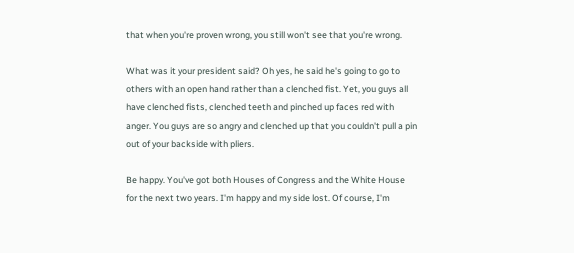that when you're proven wrong, you still won't see that you're wrong.

What was it your president said? Oh yes, he said he's going to go to others with an open hand rather than a clenched fist. Yet, you guys all have clenched fists, clenched teeth and pinched up faces red with anger. You guys are so angry and clenched up that you couldn't pull a pin out of your backside with pliers.

Be happy. You've got both Houses of Congress and the White House for the next two years. I'm happy and my side lost. Of course, I'm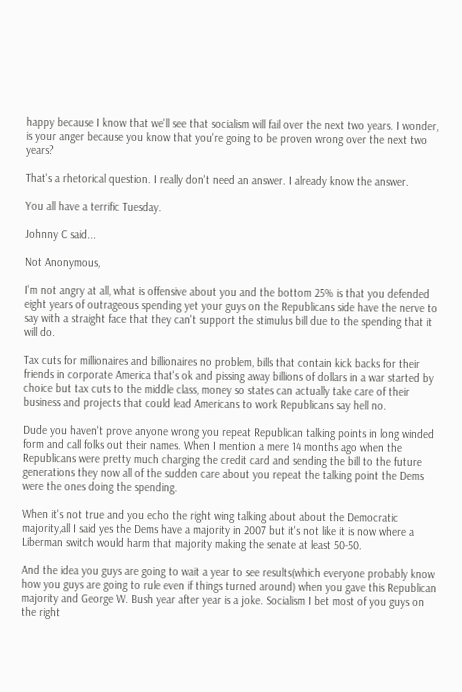happy because I know that we'll see that socialism will fail over the next two years. I wonder, is your anger because you know that you're going to be proven wrong over the next two years?

That's a rhetorical question. I really don't need an answer. I already know the answer.

You all have a terrific Tuesday.

Johnny C said...

Not Anonymous,

I'm not angry at all, what is offensive about you and the bottom 25% is that you defended eight years of outrageous spending yet your guys on the Republicans side have the nerve to say with a straight face that they can't support the stimulus bill due to the spending that it will do.

Tax cuts for millionaires and billionaires no problem, bills that contain kick backs for their friends in corporate America that's ok and pissing away billions of dollars in a war started by choice but tax cuts to the middle class, money so states can actually take care of their business and projects that could lead Americans to work Republicans say hell no.

Dude you haven't prove anyone wrong you repeat Republican talking points in long winded form and call folks out their names. When I mention a mere 14 months ago when the Republicans were pretty much charging the credit card and sending the bill to the future generations they now all of the sudden care about you repeat the talking point the Dems were the ones doing the spending.

When it's not true and you echo the right wing talking about about the Democratic majority,all I said yes the Dems have a majority in 2007 but it's not like it is now where a Liberman switch would harm that majority making the senate at least 50-50.

And the idea you guys are going to wait a year to see results(which everyone probably know how you guys are going to rule even if things turned around) when you gave this Republican majority and George W. Bush year after year is a joke. Socialism I bet most of you guys on the right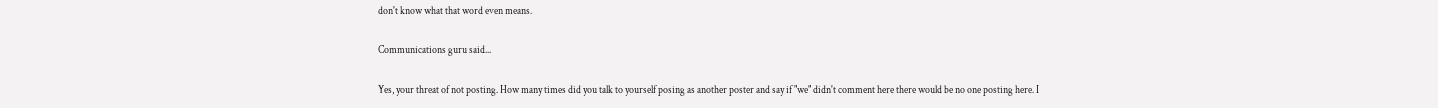don't know what that word even means.

Communications guru said...

Yes, your threat of not posting. How many times did you talk to yourself posing as another poster and say if "we" didn't comment here there would be no one posting here. I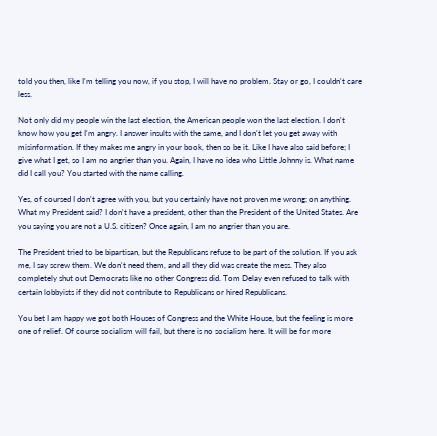told you then, like I'm telling you now, if you stop, I will have no problem. Stay or go, I couldn't care less.

Not only did my people win the last election, the American people won the last election. I don't know how you get I'm angry. I answer insults with the same, and I don't let you get away with misinformation. If they makes me angry in your book, then so be it. Like I have also said before; I give what I get, so I am no angrier than you. Again, I have no idea who Little Johnny is. What name did I call you? You started with the name calling.

Yes, of coursed I don't agree with you, but you certainly have not proven me wrong; on anything. What my President said? I don't have a president, other than the President of the United States. Are you saying you are not a U.S. citizen? Once again, I am no angrier than you are.

The President tried to be bipartisan, but the Republicans refuse to be part of the solution. If you ask me, I say screw them. We don't need them, and all they did was create the mess. They also completely shut out Democrats like no other Congress did. Tom Delay even refused to talk with certain lobbyists if they did not contribute to Republicans or hired Republicans.

You bet I am happy we got both Houses of Congress and the White House, but the feeling is more one of relief. Of course socialism will fail, but there is no socialism here. It will be for more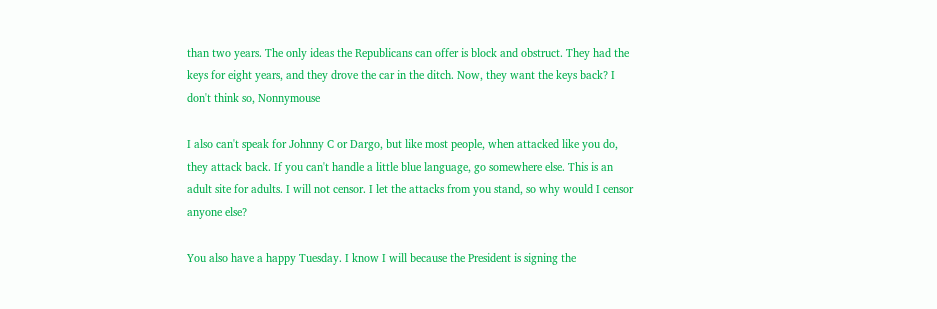than two years. The only ideas the Republicans can offer is block and obstruct. They had the keys for eight years, and they drove the car in the ditch. Now, they want the keys back? I don't think so, Nonnymouse

I also can't speak for Johnny C or Dargo, but like most people, when attacked like you do, they attack back. If you can't handle a little blue language, go somewhere else. This is an adult site for adults. I will not censor. I let the attacks from you stand, so why would I censor anyone else?

You also have a happy Tuesday. I know I will because the President is signing the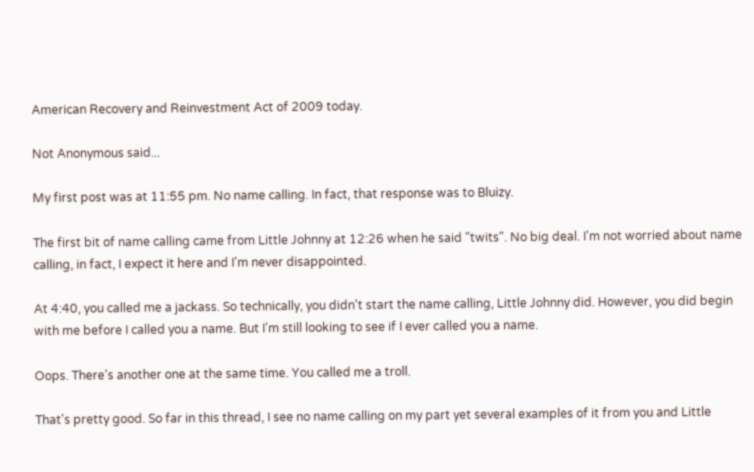American Recovery and Reinvestment Act of 2009 today.

Not Anonymous said...

My first post was at 11:55 pm. No name calling. In fact, that response was to Bluizy.

The first bit of name calling came from Little Johnny at 12:26 when he said "twits". No big deal. I'm not worried about name calling, in fact, I expect it here and I'm never disappointed.

At 4:40, you called me a jackass. So technically, you didn't start the name calling, Little Johnny did. However, you did begin with me before I called you a name. But I'm still looking to see if I ever called you a name.

Oops. There's another one at the same time. You called me a troll.

That's pretty good. So far in this thread, I see no name calling on my part yet several examples of it from you and Little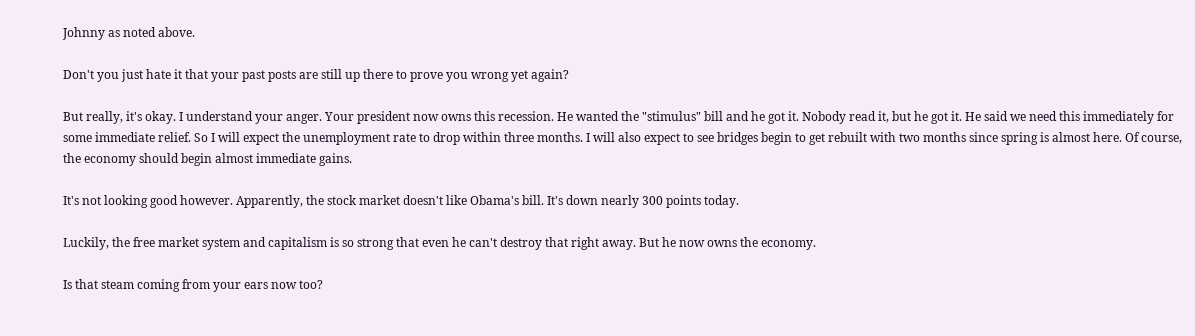Johnny as noted above.

Don't you just hate it that your past posts are still up there to prove you wrong yet again?

But really, it's okay. I understand your anger. Your president now owns this recession. He wanted the "stimulus" bill and he got it. Nobody read it, but he got it. He said we need this immediately for some immediate relief. So I will expect the unemployment rate to drop within three months. I will also expect to see bridges begin to get rebuilt with two months since spring is almost here. Of course, the economy should begin almost immediate gains.

It's not looking good however. Apparently, the stock market doesn't like Obama's bill. It's down nearly 300 points today.

Luckily, the free market system and capitalism is so strong that even he can't destroy that right away. But he now owns the economy.

Is that steam coming from your ears now too?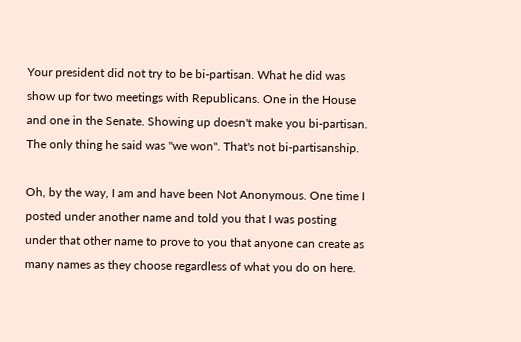Your president did not try to be bi-partisan. What he did was show up for two meetings with Republicans. One in the House and one in the Senate. Showing up doesn't make you bi-partisan. The only thing he said was "we won". That's not bi-partisanship.

Oh, by the way, I am and have been Not Anonymous. One time I posted under another name and told you that I was posting under that other name to prove to you that anyone can create as many names as they choose regardless of what you do on here.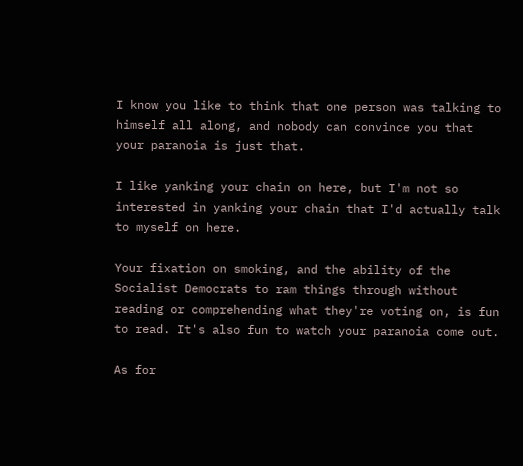I know you like to think that one person was talking to himself all along, and nobody can convince you that your paranoia is just that.

I like yanking your chain on here, but I'm not so interested in yanking your chain that I'd actually talk to myself on here.

Your fixation on smoking, and the ability of the Socialist Democrats to ram things through without reading or comprehending what they're voting on, is fun to read. It's also fun to watch your paranoia come out.

As for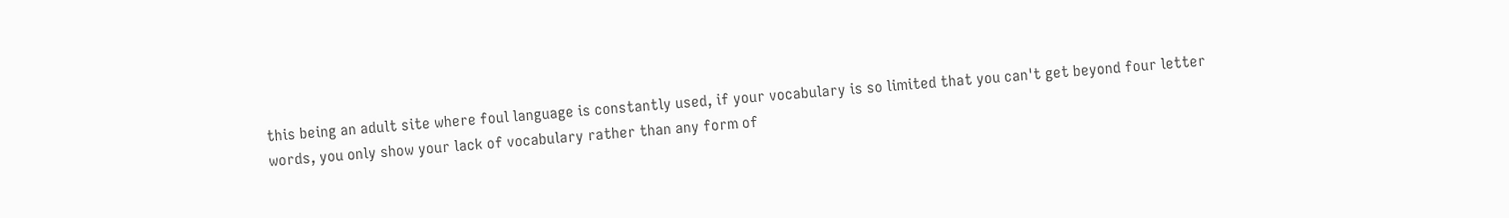this being an adult site where foul language is constantly used, if your vocabulary is so limited that you can't get beyond four letter words, you only show your lack of vocabulary rather than any form of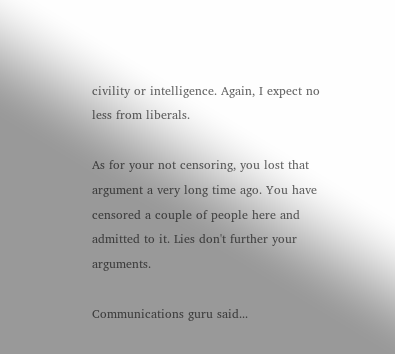civility or intelligence. Again, I expect no less from liberals.

As for your not censoring, you lost that argument a very long time ago. You have censored a couple of people here and admitted to it. Lies don't further your arguments.

Communications guru said...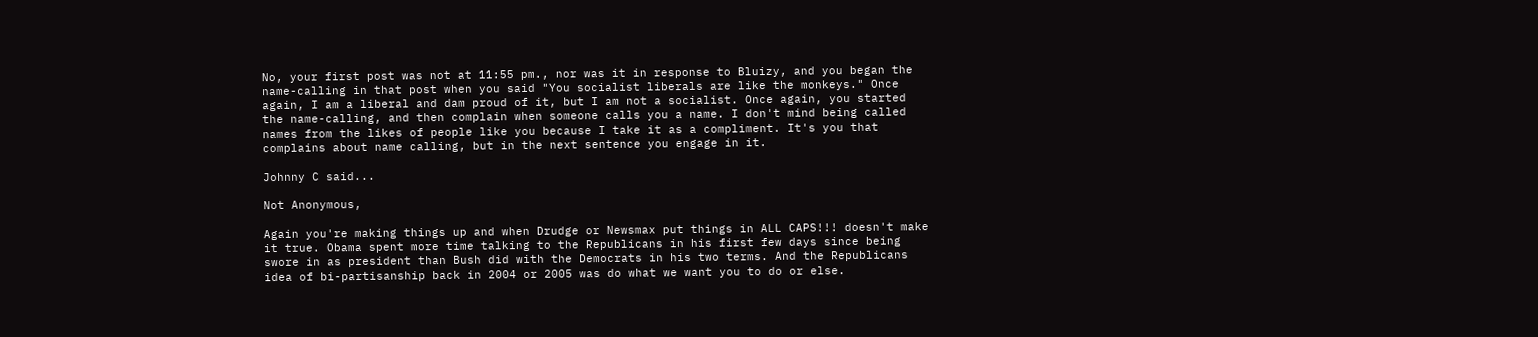No, your first post was not at 11:55 pm., nor was it in response to Bluizy, and you began the name-calling in that post when you said "You socialist liberals are like the monkeys." Once again, I am a liberal and dam proud of it, but I am not a socialist. Once again, you started the name-calling, and then complain when someone calls you a name. I don't mind being called names from the likes of people like you because I take it as a compliment. It's you that complains about name calling, but in the next sentence you engage in it.

Johnny C said...

Not Anonymous,

Again you're making things up and when Drudge or Newsmax put things in ALL CAPS!!! doesn't make it true. Obama spent more time talking to the Republicans in his first few days since being swore in as president than Bush did with the Democrats in his two terms. And the Republicans idea of bi-partisanship back in 2004 or 2005 was do what we want you to do or else.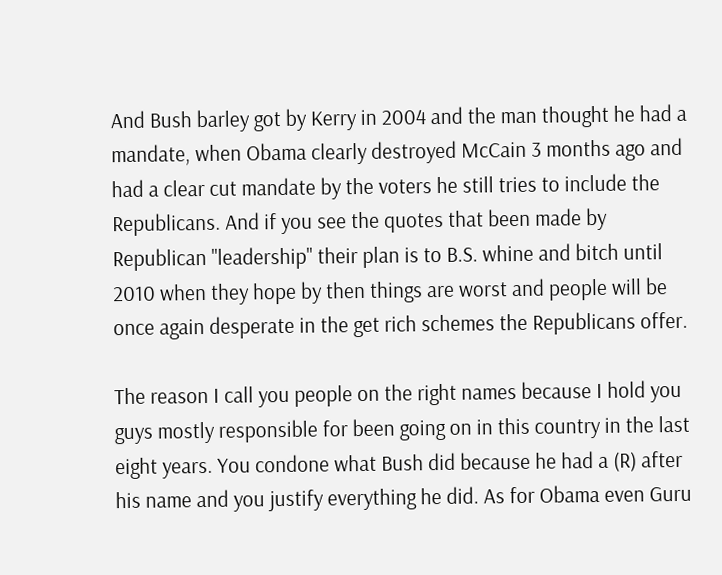And Bush barley got by Kerry in 2004 and the man thought he had a mandate, when Obama clearly destroyed McCain 3 months ago and had a clear cut mandate by the voters he still tries to include the Republicans. And if you see the quotes that been made by Republican "leadership" their plan is to B.S. whine and bitch until 2010 when they hope by then things are worst and people will be once again desperate in the get rich schemes the Republicans offer.

The reason I call you people on the right names because I hold you guys mostly responsible for been going on in this country in the last eight years. You condone what Bush did because he had a (R) after his name and you justify everything he did. As for Obama even Guru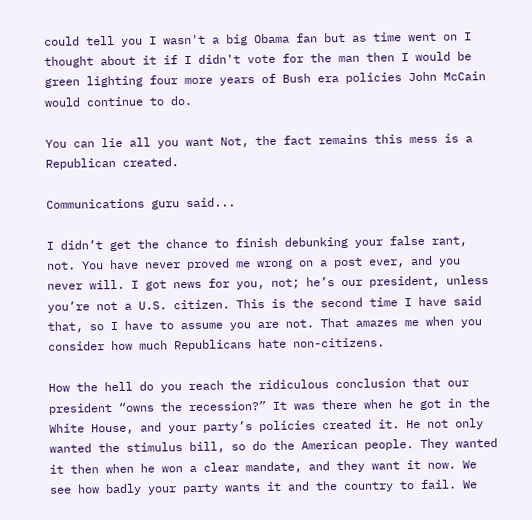could tell you I wasn't a big Obama fan but as time went on I thought about it if I didn't vote for the man then I would be green lighting four more years of Bush era policies John McCain would continue to do.

You can lie all you want Not, the fact remains this mess is a Republican created.

Communications guru said...

I didn’t get the chance to finish debunking your false rant, not. You have never proved me wrong on a post ever, and you never will. I got news for you, not; he’s our president, unless you’re not a U.S. citizen. This is the second time I have said that, so I have to assume you are not. That amazes me when you consider how much Republicans hate non-citizens.

How the hell do you reach the ridiculous conclusion that our president “owns the recession?” It was there when he got in the White House, and your party’s policies created it. He not only wanted the stimulus bill, so do the American people. They wanted it then when he won a clear mandate, and they want it now. We see how badly your party wants it and the country to fail. We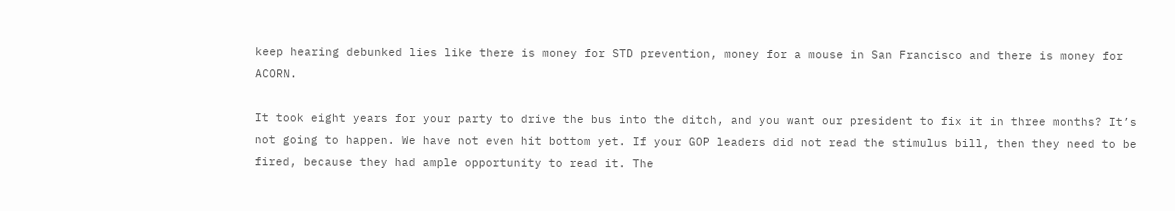keep hearing debunked lies like there is money for STD prevention, money for a mouse in San Francisco and there is money for ACORN.

It took eight years for your party to drive the bus into the ditch, and you want our president to fix it in three months? It’s not going to happen. We have not even hit bottom yet. If your GOP leaders did not read the stimulus bill, then they need to be fired, because they had ample opportunity to read it. The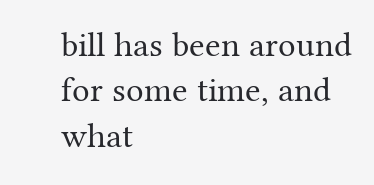bill has been around for some time, and what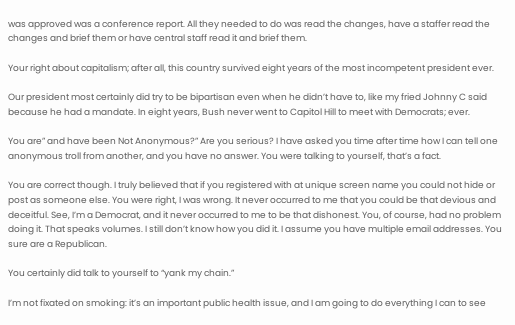was approved was a conference report. All they needed to do was read the changes, have a staffer read the changes and brief them or have central staff read it and brief them.

Your right about capitalism; after all, this country survived eight years of the most incompetent president ever.

Our president most certainly did try to be bipartisan even when he didn’t have to, like my fried Johnny C said because he had a mandate. In eight years, Bush never went to Capitol Hill to meet with Democrats; ever.

You are” and have been Not Anonymous?” Are you serious? I have asked you time after time how I can tell one anonymous troll from another, and you have no answer. You were talking to yourself, that’s a fact.

You are correct though. I truly believed that if you registered with at unique screen name you could not hide or post as someone else. You were right, I was wrong. It never occurred to me that you could be that devious and deceitful. See, I’m a Democrat, and it never occurred to me to be that dishonest. You, of course, had no problem doing it. That speaks volumes. I still don’t know how you did it. I assume you have multiple email addresses. You sure are a Republican.

You certainly did talk to yourself to “yank my chain.”

I’m not fixated on smoking: it’s an important public health issue, and I am going to do everything I can to see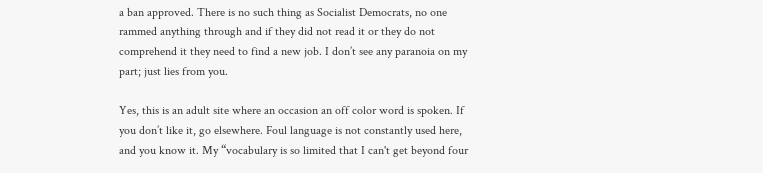a ban approved. There is no such thing as Socialist Democrats, no one rammed anything through and if they did not read it or they do not comprehend it they need to find a new job. I don’t see any paranoia on my part; just lies from you.

Yes, this is an adult site where an occasion an off color word is spoken. If you don’t like it, go elsewhere. Foul language is not constantly used here, and you know it. My “vocabulary is so limited that I can't get beyond four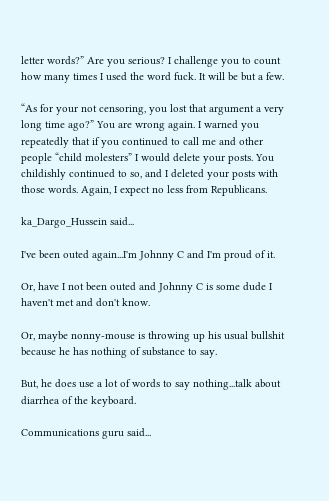letter words?” Are you serious? I challenge you to count how many times I used the word fuck. It will be but a few.

“As for your not censoring, you lost that argument a very long time ago?” You are wrong again. I warned you repeatedly that if you continued to call me and other people “child molesters” I would delete your posts. You childishly continued to so, and I deleted your posts with those words. Again, I expect no less from Republicans.

ka_Dargo_Hussein said...

I've been outed again...I'm Johnny C and I'm proud of it.

Or, have I not been outed and Johnny C is some dude I haven't met and don't know.

Or, maybe nonny-mouse is throwing up his usual bullshit because he has nothing of substance to say.

But, he does use a lot of words to say nothing...talk about diarrhea of the keyboard.

Communications guru said...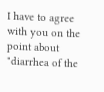I have to agree with you on the point about "diarrhea of the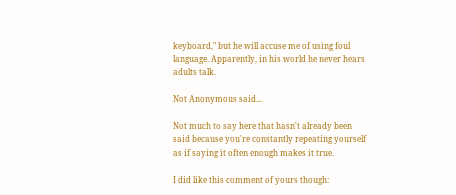keyboard," but he will accuse me of using foul language. Apparently, in his world he never hears adults talk.

Not Anonymous said...

Not much to say here that hasn't already been said because you're constantly repeating yourself as if saying it often enough makes it true.

I did like this comment of yours though: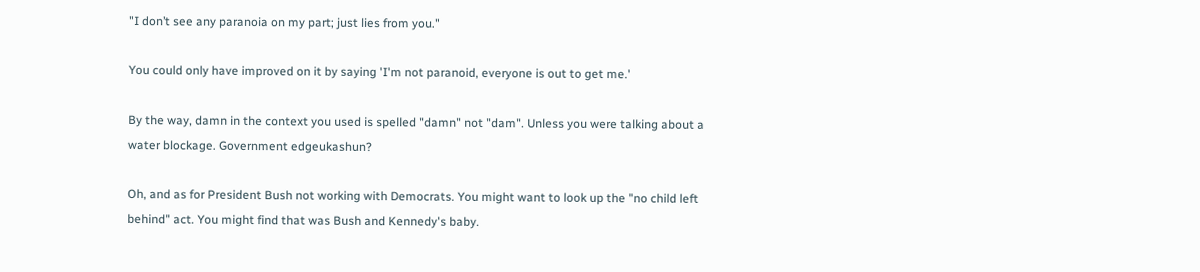"I don’t see any paranoia on my part; just lies from you."

You could only have improved on it by saying 'I'm not paranoid, everyone is out to get me.'

By the way, damn in the context you used is spelled "damn" not "dam". Unless you were talking about a water blockage. Government edgeukashun?

Oh, and as for President Bush not working with Democrats. You might want to look up the "no child left behind" act. You might find that was Bush and Kennedy's baby.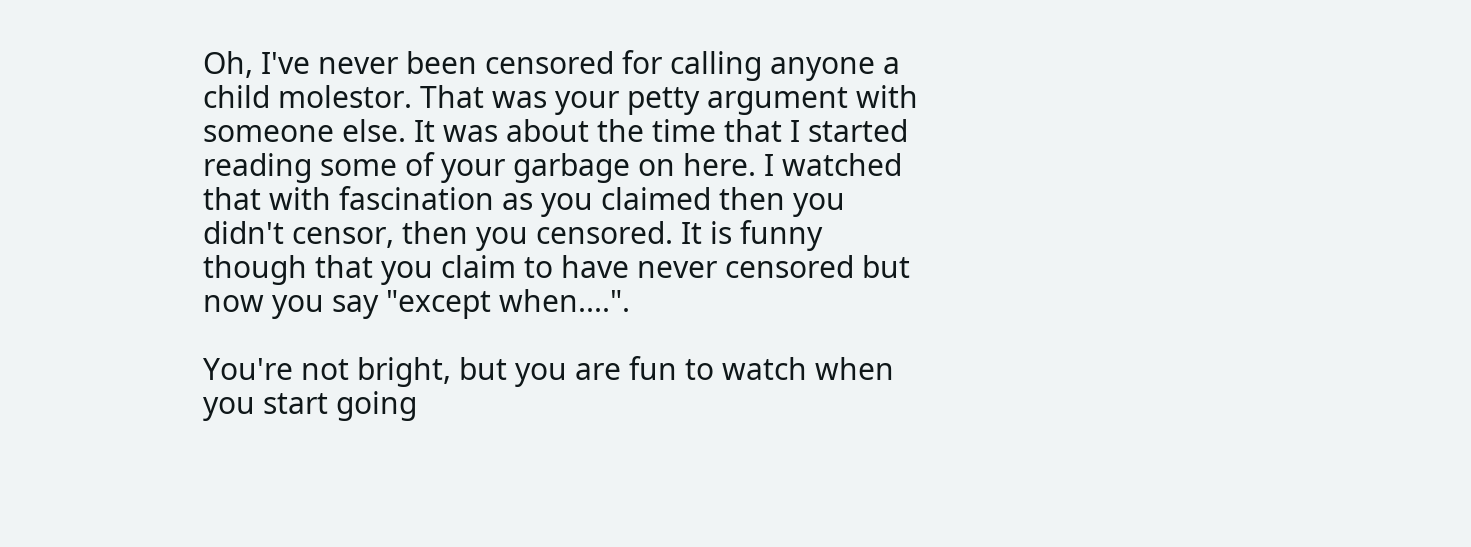Oh, I've never been censored for calling anyone a child molestor. That was your petty argument with someone else. It was about the time that I started reading some of your garbage on here. I watched that with fascination as you claimed then you didn't censor, then you censored. It is funny though that you claim to have never censored but now you say "except when....".

You're not bright, but you are fun to watch when you start going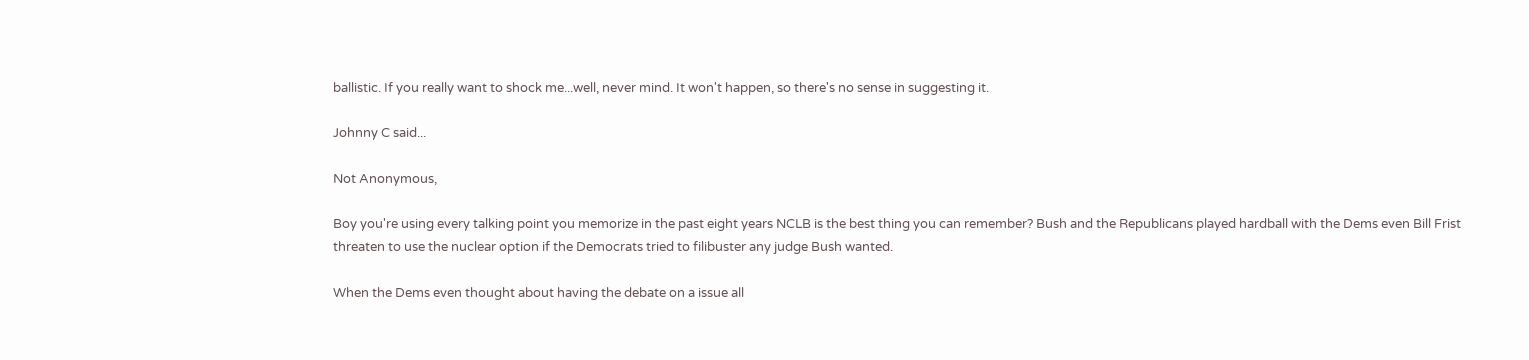ballistic. If you really want to shock me...well, never mind. It won't happen, so there's no sense in suggesting it.

Johnny C said...

Not Anonymous,

Boy you're using every talking point you memorize in the past eight years NCLB is the best thing you can remember? Bush and the Republicans played hardball with the Dems even Bill Frist threaten to use the nuclear option if the Democrats tried to filibuster any judge Bush wanted.

When the Dems even thought about having the debate on a issue all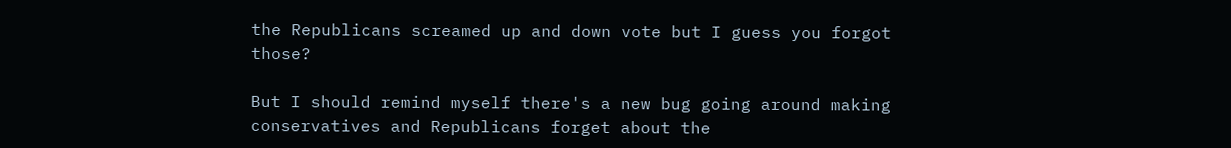the Republicans screamed up and down vote but I guess you forgot those?

But I should remind myself there's a new bug going around making conservatives and Republicans forget about the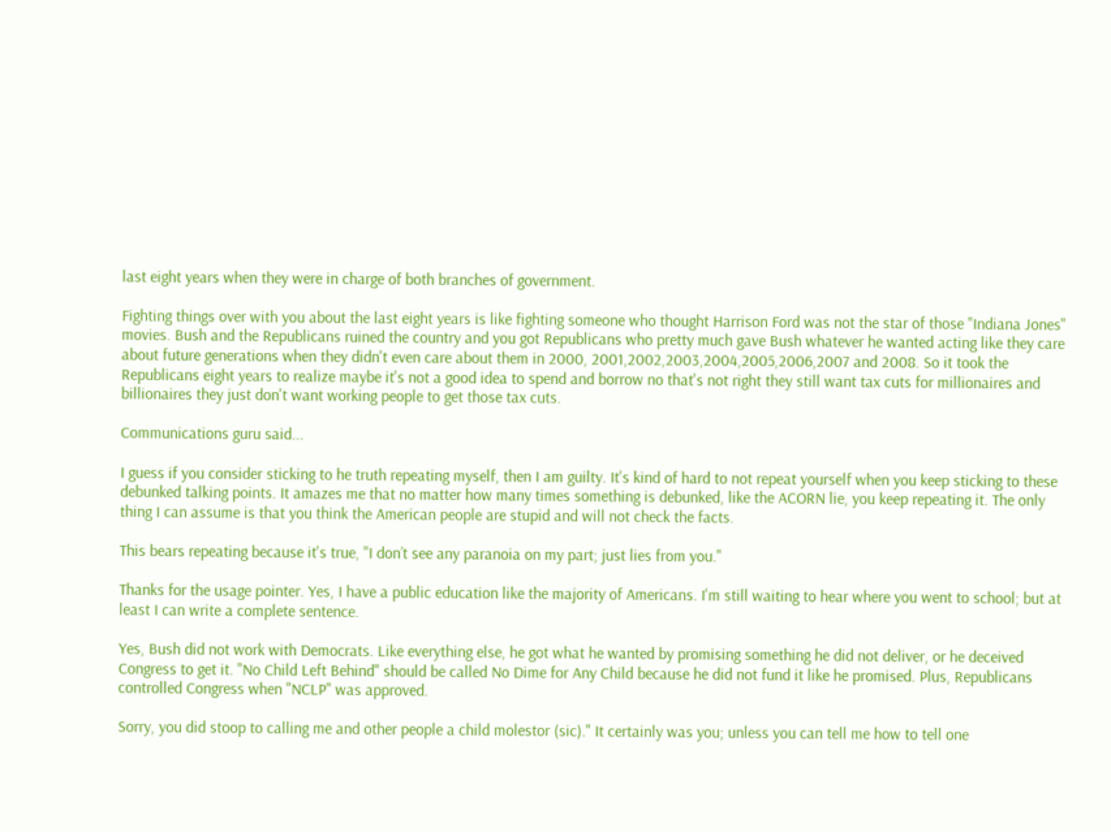last eight years when they were in charge of both branches of government.

Fighting things over with you about the last eight years is like fighting someone who thought Harrison Ford was not the star of those "Indiana Jones" movies. Bush and the Republicans ruined the country and you got Republicans who pretty much gave Bush whatever he wanted acting like they care about future generations when they didn't even care about them in 2000, 2001,2002,2003,2004,2005,2006,2007 and 2008. So it took the Republicans eight years to realize maybe it's not a good idea to spend and borrow no that's not right they still want tax cuts for millionaires and billionaires they just don't want working people to get those tax cuts.

Communications guru said...

I guess if you consider sticking to he truth repeating myself, then I am guilty. It's kind of hard to not repeat yourself when you keep sticking to these debunked talking points. It amazes me that no matter how many times something is debunked, like the ACORN lie, you keep repeating it. The only thing I can assume is that you think the American people are stupid and will not check the facts.

This bears repeating because it's true, "I don’t see any paranoia on my part; just lies from you."

Thanks for the usage pointer. Yes, I have a public education like the majority of Americans. I'm still waiting to hear where you went to school; but at least I can write a complete sentence.

Yes, Bush did not work with Democrats. Like everything else, he got what he wanted by promising something he did not deliver, or he deceived Congress to get it. "No Child Left Behind" should be called No Dime for Any Child because he did not fund it like he promised. Plus, Republicans controlled Congress when "NCLP" was approved.

Sorry, you did stoop to calling me and other people a child molestor (sic)." It certainly was you; unless you can tell me how to tell one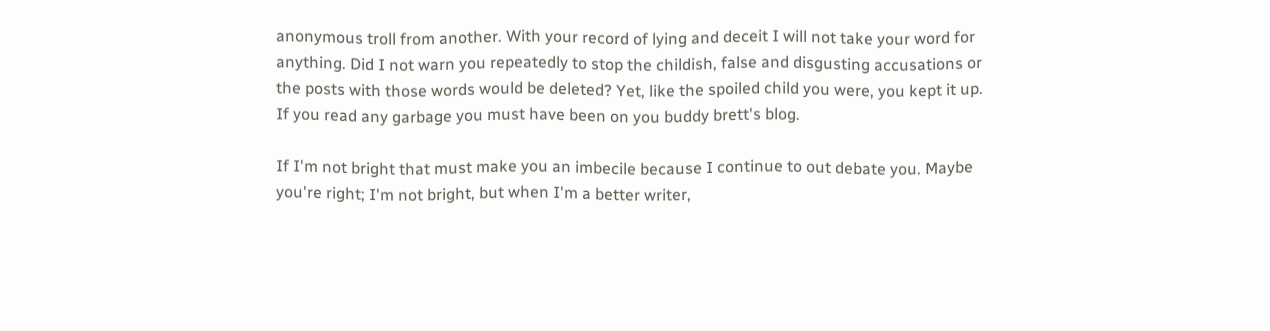anonymous troll from another. With your record of lying and deceit I will not take your word for anything. Did I not warn you repeatedly to stop the childish, false and disgusting accusations or the posts with those words would be deleted? Yet, like the spoiled child you were, you kept it up. If you read any garbage you must have been on you buddy brett's blog.

If I'm not bright that must make you an imbecile because I continue to out debate you. Maybe you're right; I'm not bright, but when I'm a better writer,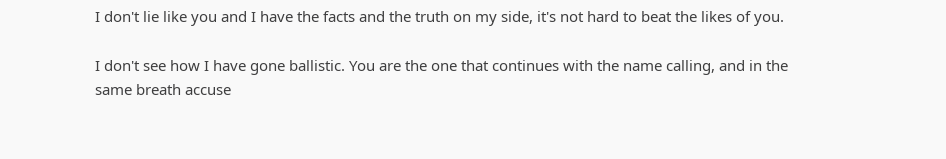I don't lie like you and I have the facts and the truth on my side, it's not hard to beat the likes of you.

I don't see how I have gone ballistic. You are the one that continues with the name calling, and in the same breath accuse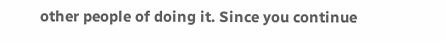other people of doing it. Since you continue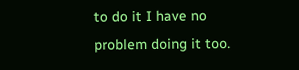to do it I have no problem doing it too.